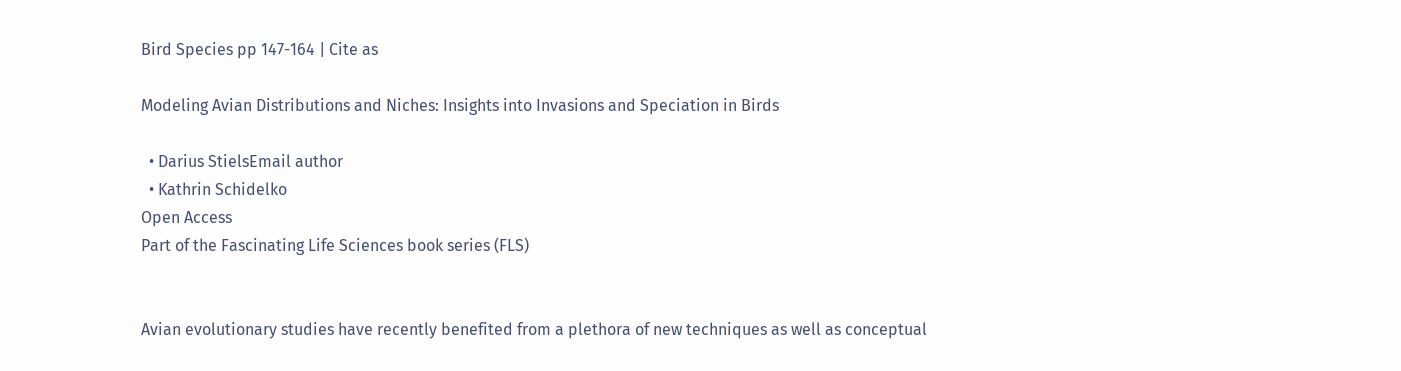Bird Species pp 147-164 | Cite as

Modeling Avian Distributions and Niches: Insights into Invasions and Speciation in Birds

  • Darius StielsEmail author
  • Kathrin Schidelko
Open Access
Part of the Fascinating Life Sciences book series (FLS)


Avian evolutionary studies have recently benefited from a plethora of new techniques as well as conceptual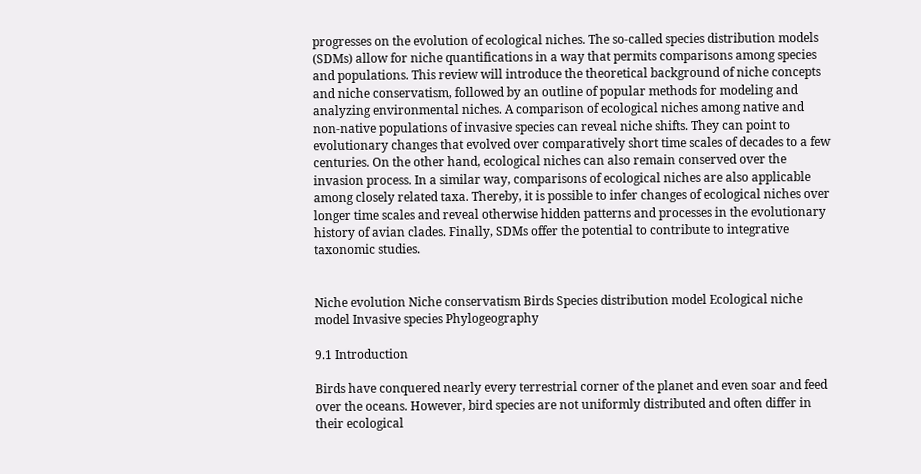progresses on the evolution of ecological niches. The so-called species distribution models (SDMs) allow for niche quantifications in a way that permits comparisons among species and populations. This review will introduce the theoretical background of niche concepts and niche conservatism, followed by an outline of popular methods for modeling and analyzing environmental niches. A comparison of ecological niches among native and non-native populations of invasive species can reveal niche shifts. They can point to evolutionary changes that evolved over comparatively short time scales of decades to a few centuries. On the other hand, ecological niches can also remain conserved over the invasion process. In a similar way, comparisons of ecological niches are also applicable among closely related taxa. Thereby, it is possible to infer changes of ecological niches over longer time scales and reveal otherwise hidden patterns and processes in the evolutionary history of avian clades. Finally, SDMs offer the potential to contribute to integrative taxonomic studies.


Niche evolution Niche conservatism Birds Species distribution model Ecological niche model Invasive species Phylogeography

9.1 Introduction

Birds have conquered nearly every terrestrial corner of the planet and even soar and feed over the oceans. However, bird species are not uniformly distributed and often differ in their ecological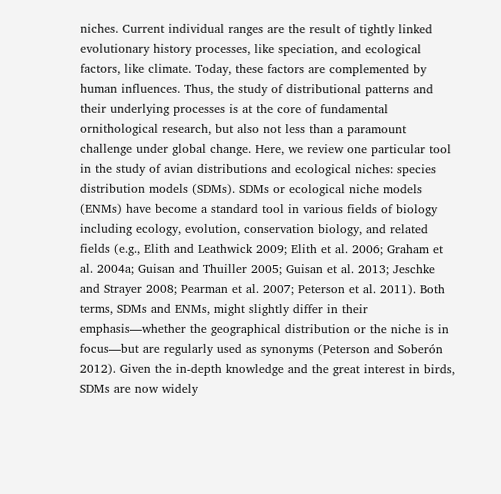niches. Current individual ranges are the result of tightly linked evolutionary history processes, like speciation, and ecological factors, like climate. Today, these factors are complemented by human influences. Thus, the study of distributional patterns and their underlying processes is at the core of fundamental ornithological research, but also not less than a paramount challenge under global change. Here, we review one particular tool in the study of avian distributions and ecological niches: species distribution models (SDMs). SDMs or ecological niche models (ENMs) have become a standard tool in various fields of biology including ecology, evolution, conservation biology, and related fields (e.g., Elith and Leathwick 2009; Elith et al. 2006; Graham et al. 2004a; Guisan and Thuiller 2005; Guisan et al. 2013; Jeschke and Strayer 2008; Pearman et al. 2007; Peterson et al. 2011). Both terms, SDMs and ENMs, might slightly differ in their emphasis—whether the geographical distribution or the niche is in focus—but are regularly used as synonyms (Peterson and Soberón 2012). Given the in-depth knowledge and the great interest in birds, SDMs are now widely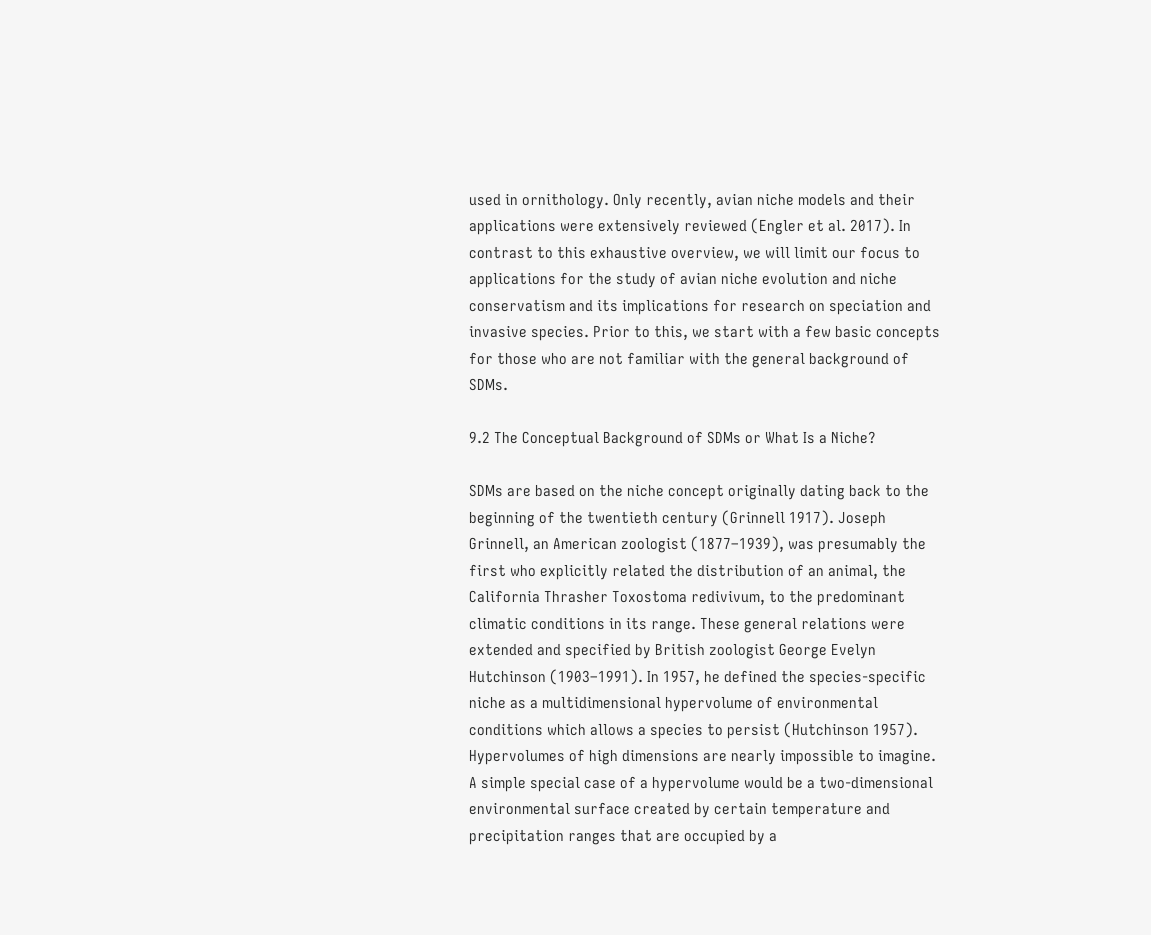used in ornithology. Only recently, avian niche models and their applications were extensively reviewed (Engler et al. 2017). In contrast to this exhaustive overview, we will limit our focus to applications for the study of avian niche evolution and niche conservatism and its implications for research on speciation and invasive species. Prior to this, we start with a few basic concepts for those who are not familiar with the general background of SDMs.

9.2 The Conceptual Background of SDMs or What Is a Niche?

SDMs are based on the niche concept originally dating back to the beginning of the twentieth century (Grinnell 1917). Joseph Grinnell, an American zoologist (1877–1939), was presumably the first who explicitly related the distribution of an animal, the California Thrasher Toxostoma redivivum, to the predominant climatic conditions in its range. These general relations were extended and specified by British zoologist George Evelyn Hutchinson (1903–1991). In 1957, he defined the species-specific niche as a multidimensional hypervolume of environmental conditions which allows a species to persist (Hutchinson 1957). Hypervolumes of high dimensions are nearly impossible to imagine. A simple special case of a hypervolume would be a two-dimensional environmental surface created by certain temperature and precipitation ranges that are occupied by a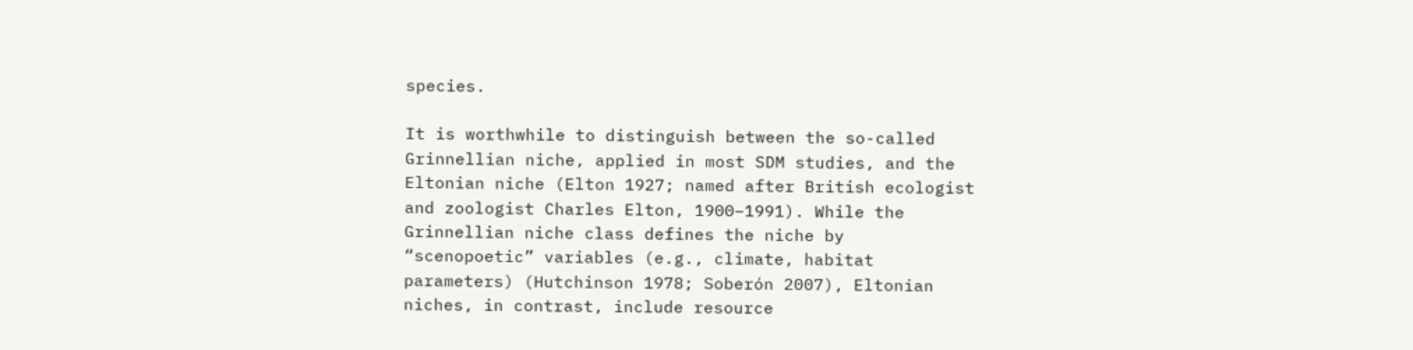species.

It is worthwhile to distinguish between the so-called Grinnellian niche, applied in most SDM studies, and the Eltonian niche (Elton 1927; named after British ecologist and zoologist Charles Elton, 1900–1991). While the Grinnellian niche class defines the niche by “scenopoetic” variables (e.g., climate, habitat parameters) (Hutchinson 1978; Soberón 2007), Eltonian niches, in contrast, include resource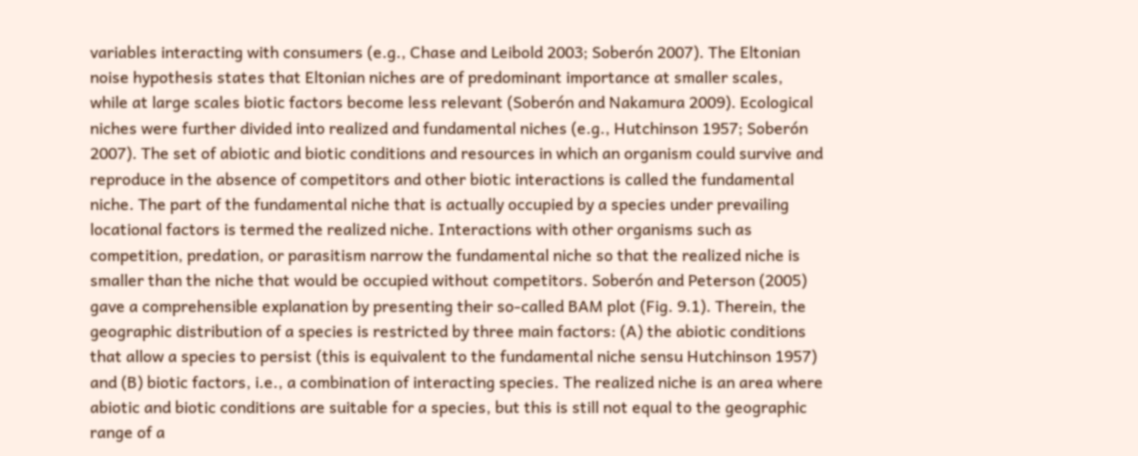variables interacting with consumers (e.g., Chase and Leibold 2003; Soberón 2007). The Eltonian noise hypothesis states that Eltonian niches are of predominant importance at smaller scales, while at large scales biotic factors become less relevant (Soberón and Nakamura 2009). Ecological niches were further divided into realized and fundamental niches (e.g., Hutchinson 1957; Soberón 2007). The set of abiotic and biotic conditions and resources in which an organism could survive and reproduce in the absence of competitors and other biotic interactions is called the fundamental niche. The part of the fundamental niche that is actually occupied by a species under prevailing locational factors is termed the realized niche. Interactions with other organisms such as competition, predation, or parasitism narrow the fundamental niche so that the realized niche is smaller than the niche that would be occupied without competitors. Soberón and Peterson (2005) gave a comprehensible explanation by presenting their so-called BAM plot (Fig. 9.1). Therein, the geographic distribution of a species is restricted by three main factors: (A) the abiotic conditions that allow a species to persist (this is equivalent to the fundamental niche sensu Hutchinson 1957) and (B) biotic factors, i.e., a combination of interacting species. The realized niche is an area where abiotic and biotic conditions are suitable for a species, but this is still not equal to the geographic range of a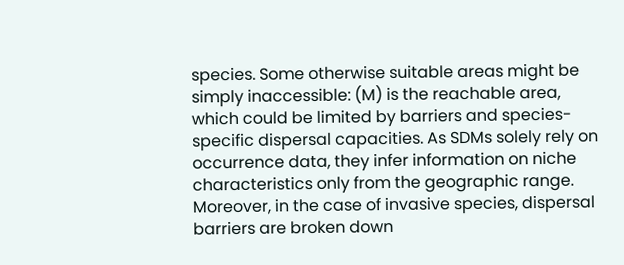species. Some otherwise suitable areas might be simply inaccessible: (M) is the reachable area, which could be limited by barriers and species-specific dispersal capacities. As SDMs solely rely on occurrence data, they infer information on niche characteristics only from the geographic range. Moreover, in the case of invasive species, dispersal barriers are broken down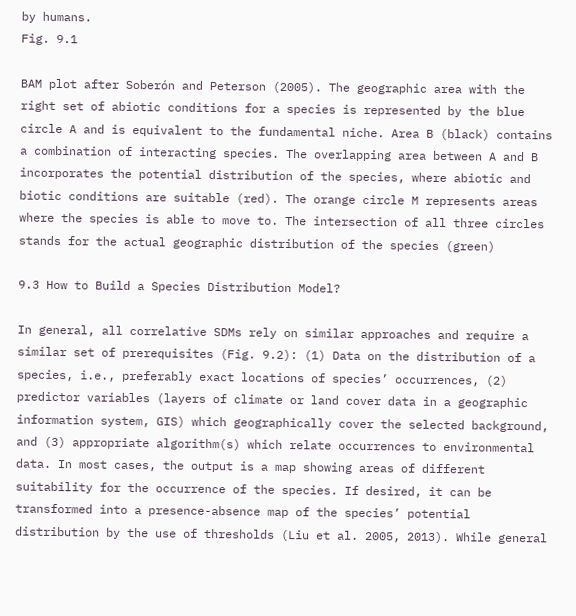by humans.
Fig. 9.1

BAM plot after Soberón and Peterson (2005). The geographic area with the right set of abiotic conditions for a species is represented by the blue circle A and is equivalent to the fundamental niche. Area B (black) contains a combination of interacting species. The overlapping area between A and B incorporates the potential distribution of the species, where abiotic and biotic conditions are suitable (red). The orange circle M represents areas where the species is able to move to. The intersection of all three circles stands for the actual geographic distribution of the species (green)

9.3 How to Build a Species Distribution Model?

In general, all correlative SDMs rely on similar approaches and require a similar set of prerequisites (Fig. 9.2): (1) Data on the distribution of a species, i.e., preferably exact locations of species’ occurrences, (2) predictor variables (layers of climate or land cover data in a geographic information system, GIS) which geographically cover the selected background, and (3) appropriate algorithm(s) which relate occurrences to environmental data. In most cases, the output is a map showing areas of different suitability for the occurrence of the species. If desired, it can be transformed into a presence-absence map of the species’ potential distribution by the use of thresholds (Liu et al. 2005, 2013). While general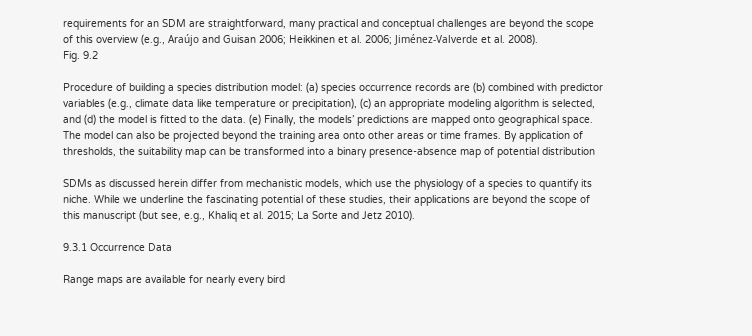requirements for an SDM are straightforward, many practical and conceptual challenges are beyond the scope of this overview (e.g., Araújo and Guisan 2006; Heikkinen et al. 2006; Jiménez-Valverde et al. 2008).
Fig. 9.2

Procedure of building a species distribution model: (a) species occurrence records are (b) combined with predictor variables (e.g., climate data like temperature or precipitation), (c) an appropriate modeling algorithm is selected, and (d) the model is fitted to the data. (e) Finally, the models’ predictions are mapped onto geographical space. The model can also be projected beyond the training area onto other areas or time frames. By application of thresholds, the suitability map can be transformed into a binary presence-absence map of potential distribution

SDMs as discussed herein differ from mechanistic models, which use the physiology of a species to quantify its niche. While we underline the fascinating potential of these studies, their applications are beyond the scope of this manuscript (but see, e.g., Khaliq et al. 2015; La Sorte and Jetz 2010).

9.3.1 Occurrence Data

Range maps are available for nearly every bird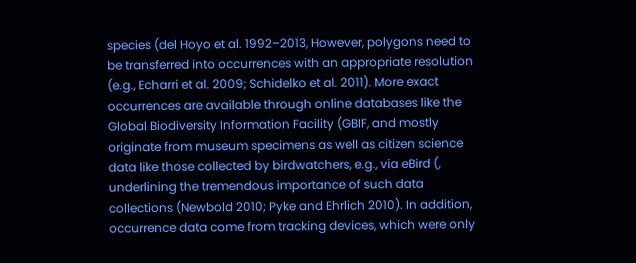species (del Hoyo et al. 1992–2013, However, polygons need to be transferred into occurrences with an appropriate resolution (e.g., Echarri et al. 2009; Schidelko et al. 2011). More exact occurrences are available through online databases like the Global Biodiversity Information Facility (GBIF, and mostly originate from museum specimens as well as citizen science data like those collected by birdwatchers, e.g., via eBird (, underlining the tremendous importance of such data collections (Newbold 2010; Pyke and Ehrlich 2010). In addition, occurrence data come from tracking devices, which were only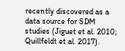recently discovered as a data source for SDM studies (Jiguet et al. 2010; Quillfeldt et al. 2017).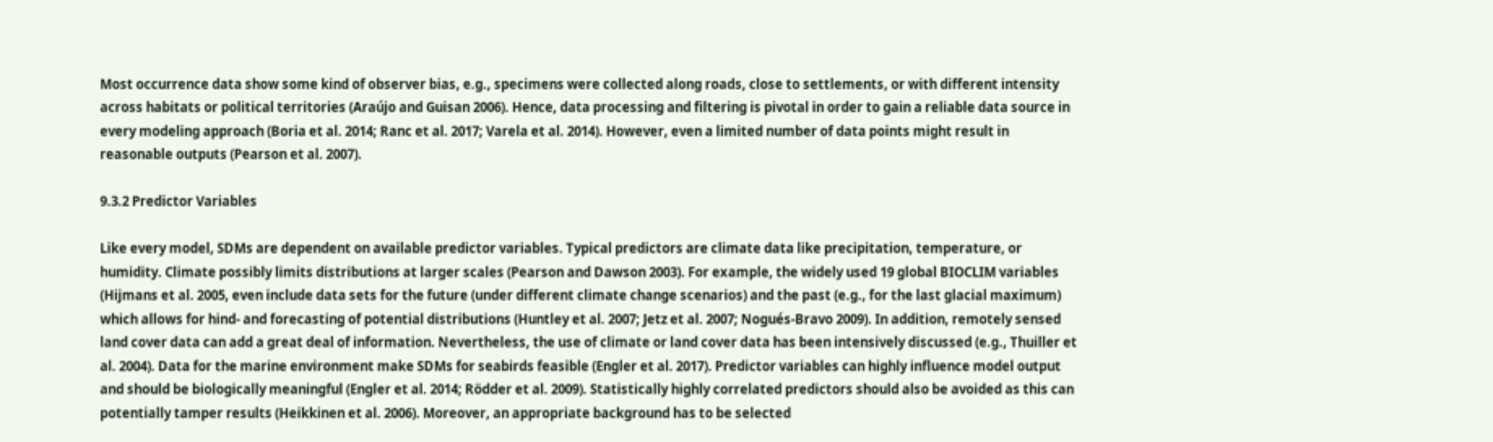Most occurrence data show some kind of observer bias, e.g., specimens were collected along roads, close to settlements, or with different intensity across habitats or political territories (Araújo and Guisan 2006). Hence, data processing and filtering is pivotal in order to gain a reliable data source in every modeling approach (Boria et al. 2014; Ranc et al. 2017; Varela et al. 2014). However, even a limited number of data points might result in reasonable outputs (Pearson et al. 2007).

9.3.2 Predictor Variables

Like every model, SDMs are dependent on available predictor variables. Typical predictors are climate data like precipitation, temperature, or humidity. Climate possibly limits distributions at larger scales (Pearson and Dawson 2003). For example, the widely used 19 global BIOCLIM variables (Hijmans et al. 2005, even include data sets for the future (under different climate change scenarios) and the past (e.g., for the last glacial maximum) which allows for hind- and forecasting of potential distributions (Huntley et al. 2007; Jetz et al. 2007; Nogués-Bravo 2009). In addition, remotely sensed land cover data can add a great deal of information. Nevertheless, the use of climate or land cover data has been intensively discussed (e.g., Thuiller et al. 2004). Data for the marine environment make SDMs for seabirds feasible (Engler et al. 2017). Predictor variables can highly influence model output and should be biologically meaningful (Engler et al. 2014; Rödder et al. 2009). Statistically highly correlated predictors should also be avoided as this can potentially tamper results (Heikkinen et al. 2006). Moreover, an appropriate background has to be selected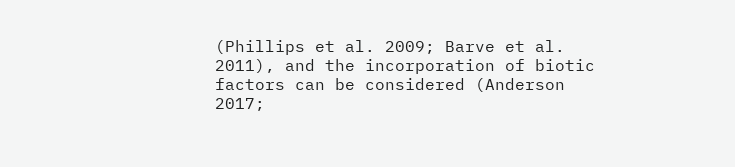(Phillips et al. 2009; Barve et al. 2011), and the incorporation of biotic factors can be considered (Anderson 2017;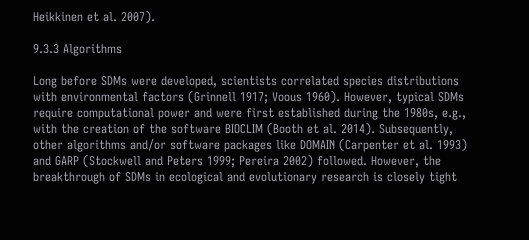Heikkinen et al. 2007).

9.3.3 Algorithms

Long before SDMs were developed, scientists correlated species distributions with environmental factors (Grinnell 1917; Voous 1960). However, typical SDMs require computational power and were first established during the 1980s, e.g., with the creation of the software BIOCLIM (Booth et al. 2014). Subsequently, other algorithms and/or software packages like DOMAIN (Carpenter et al. 1993) and GARP (Stockwell and Peters 1999; Pereira 2002) followed. However, the breakthrough of SDMs in ecological and evolutionary research is closely tight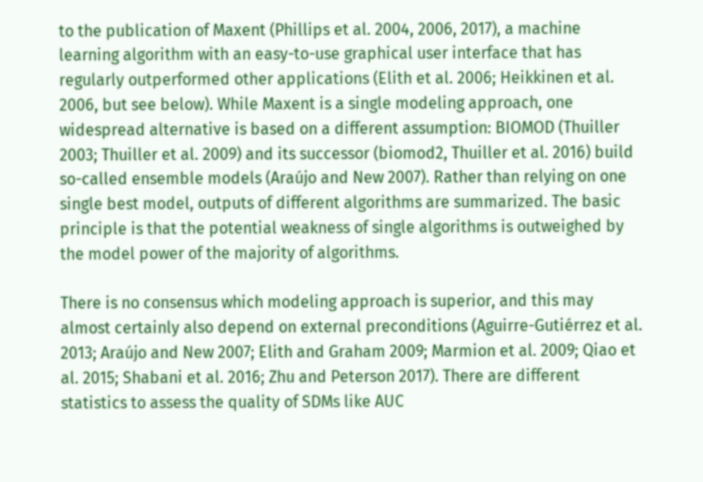to the publication of Maxent (Phillips et al. 2004, 2006, 2017), a machine learning algorithm with an easy-to-use graphical user interface that has regularly outperformed other applications (Elith et al. 2006; Heikkinen et al. 2006, but see below). While Maxent is a single modeling approach, one widespread alternative is based on a different assumption: BIOMOD (Thuiller 2003; Thuiller et al. 2009) and its successor (biomod2, Thuiller et al. 2016) build so-called ensemble models (Araújo and New 2007). Rather than relying on one single best model, outputs of different algorithms are summarized. The basic principle is that the potential weakness of single algorithms is outweighed by the model power of the majority of algorithms.

There is no consensus which modeling approach is superior, and this may almost certainly also depend on external preconditions (Aguirre-Gutiérrez et al. 2013; Araújo and New 2007; Elith and Graham 2009; Marmion et al. 2009; Qiao et al. 2015; Shabani et al. 2016; Zhu and Peterson 2017). There are different statistics to assess the quality of SDMs like AUC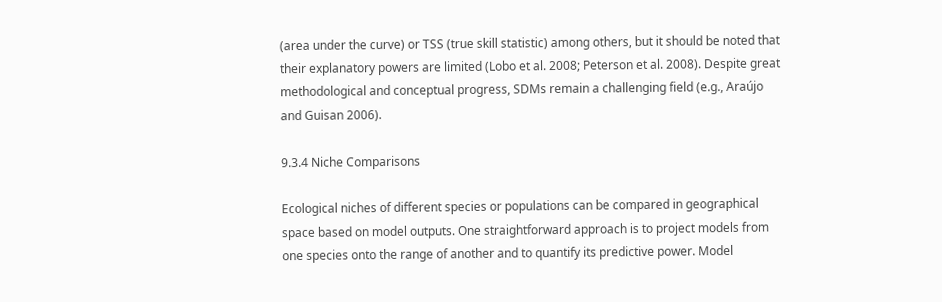(area under the curve) or TSS (true skill statistic) among others, but it should be noted that their explanatory powers are limited (Lobo et al. 2008; Peterson et al. 2008). Despite great methodological and conceptual progress, SDMs remain a challenging field (e.g., Araújo and Guisan 2006).

9.3.4 Niche Comparisons

Ecological niches of different species or populations can be compared in geographical space based on model outputs. One straightforward approach is to project models from one species onto the range of another and to quantify its predictive power. Model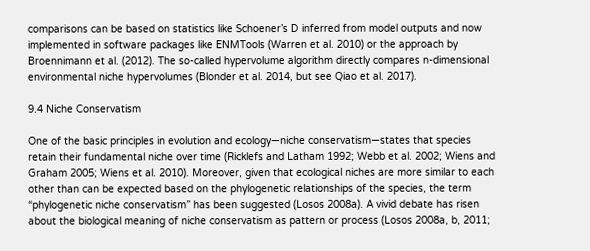comparisons can be based on statistics like Schoener’s D inferred from model outputs and now implemented in software packages like ENMTools (Warren et al. 2010) or the approach by Broennimann et al. (2012). The so-called hypervolume algorithm directly compares n-dimensional environmental niche hypervolumes (Blonder et al. 2014, but see Qiao et al. 2017).

9.4 Niche Conservatism

One of the basic principles in evolution and ecology—niche conservatism—states that species retain their fundamental niche over time (Ricklefs and Latham 1992; Webb et al. 2002; Wiens and Graham 2005; Wiens et al. 2010). Moreover, given that ecological niches are more similar to each other than can be expected based on the phylogenetic relationships of the species, the term “phylogenetic niche conservatism” has been suggested (Losos 2008a). A vivid debate has risen about the biological meaning of niche conservatism as pattern or process (Losos 2008a, b, 2011;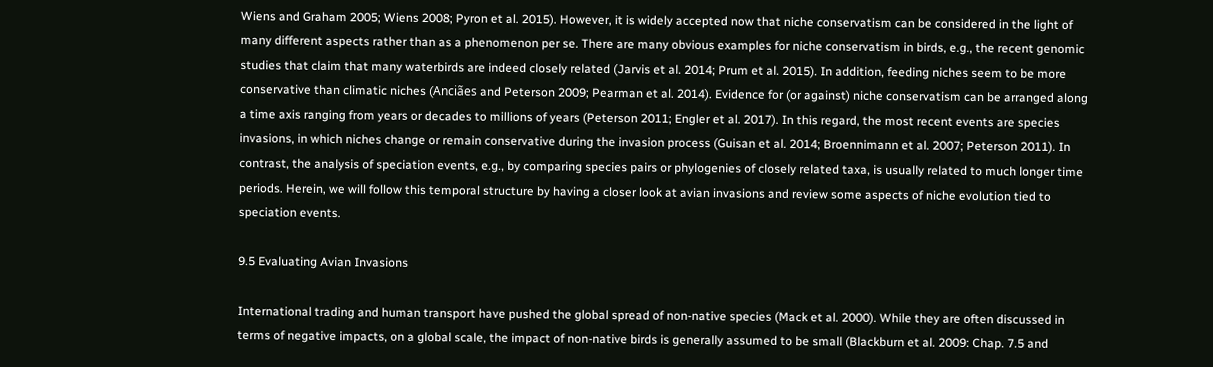Wiens and Graham 2005; Wiens 2008; Pyron et al. 2015). However, it is widely accepted now that niche conservatism can be considered in the light of many different aspects rather than as a phenomenon per se. There are many obvious examples for niche conservatism in birds, e.g., the recent genomic studies that claim that many waterbirds are indeed closely related (Jarvis et al. 2014; Prum et al. 2015). In addition, feeding niches seem to be more conservative than climatic niches (Anciães and Peterson 2009; Pearman et al. 2014). Evidence for (or against) niche conservatism can be arranged along a time axis ranging from years or decades to millions of years (Peterson 2011; Engler et al. 2017). In this regard, the most recent events are species invasions, in which niches change or remain conservative during the invasion process (Guisan et al. 2014; Broennimann et al. 2007; Peterson 2011). In contrast, the analysis of speciation events, e.g., by comparing species pairs or phylogenies of closely related taxa, is usually related to much longer time periods. Herein, we will follow this temporal structure by having a closer look at avian invasions and review some aspects of niche evolution tied to speciation events.

9.5 Evaluating Avian Invasions

International trading and human transport have pushed the global spread of non-native species (Mack et al. 2000). While they are often discussed in terms of negative impacts, on a global scale, the impact of non-native birds is generally assumed to be small (Blackburn et al. 2009: Chap. 7.5 and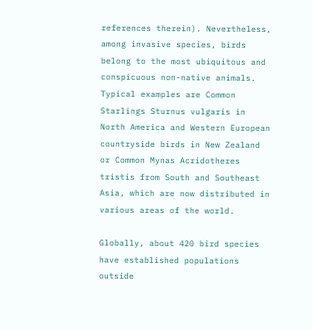references therein). Nevertheless, among invasive species, birds belong to the most ubiquitous and conspicuous non-native animals. Typical examples are Common Starlings Sturnus vulgaris in North America and Western European countryside birds in New Zealand or Common Mynas Acridotheres tristis from South and Southeast Asia, which are now distributed in various areas of the world.

Globally, about 420 bird species have established populations outside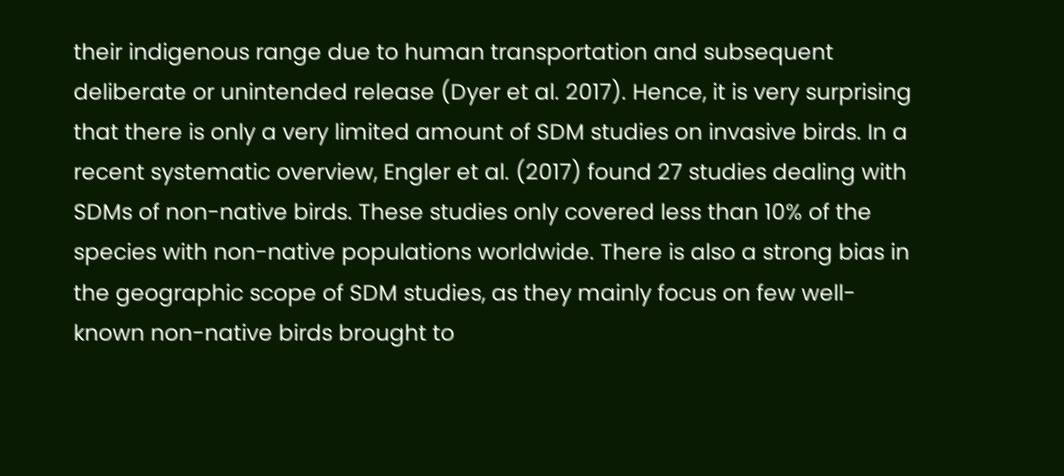their indigenous range due to human transportation and subsequent deliberate or unintended release (Dyer et al. 2017). Hence, it is very surprising that there is only a very limited amount of SDM studies on invasive birds. In a recent systematic overview, Engler et al. (2017) found 27 studies dealing with SDMs of non-native birds. These studies only covered less than 10% of the species with non-native populations worldwide. There is also a strong bias in the geographic scope of SDM studies, as they mainly focus on few well-known non-native birds brought to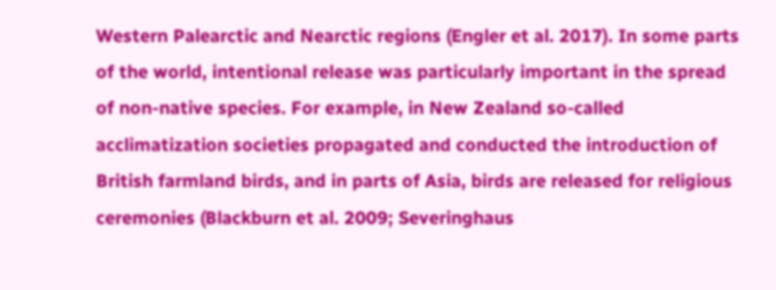Western Palearctic and Nearctic regions (Engler et al. 2017). In some parts of the world, intentional release was particularly important in the spread of non-native species. For example, in New Zealand so-called acclimatization societies propagated and conducted the introduction of British farmland birds, and in parts of Asia, birds are released for religious ceremonies (Blackburn et al. 2009; Severinghaus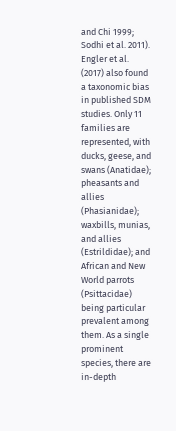and Chi 1999; Sodhi et al. 2011). Engler et al. (2017) also found a taxonomic bias in published SDM studies. Only 11 families are represented, with ducks, geese, and swans (Anatidae); pheasants and allies (Phasianidae); waxbills, munias, and allies (Estrildidae); and African and New World parrots (Psittacidae) being particular prevalent among them. As a single prominent species, there are in-depth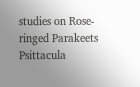studies on Rose-ringed Parakeets Psittacula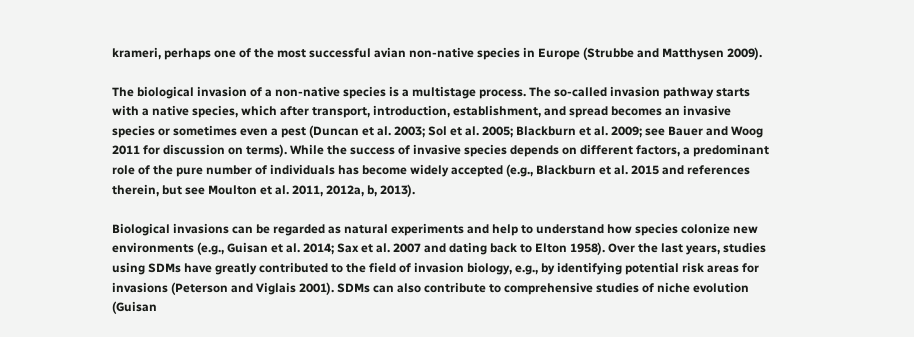krameri, perhaps one of the most successful avian non-native species in Europe (Strubbe and Matthysen 2009).

The biological invasion of a non-native species is a multistage process. The so-called invasion pathway starts with a native species, which after transport, introduction, establishment, and spread becomes an invasive species or sometimes even a pest (Duncan et al. 2003; Sol et al. 2005; Blackburn et al. 2009; see Bauer and Woog 2011 for discussion on terms). While the success of invasive species depends on different factors, a predominant role of the pure number of individuals has become widely accepted (e.g., Blackburn et al. 2015 and references therein, but see Moulton et al. 2011, 2012a, b, 2013).

Biological invasions can be regarded as natural experiments and help to understand how species colonize new environments (e.g., Guisan et al. 2014; Sax et al. 2007 and dating back to Elton 1958). Over the last years, studies using SDMs have greatly contributed to the field of invasion biology, e.g., by identifying potential risk areas for invasions (Peterson and Viglais 2001). SDMs can also contribute to comprehensive studies of niche evolution (Guisan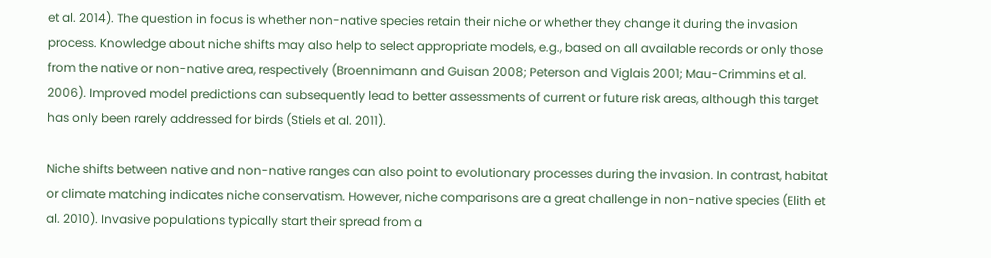et al. 2014). The question in focus is whether non-native species retain their niche or whether they change it during the invasion process. Knowledge about niche shifts may also help to select appropriate models, e.g., based on all available records or only those from the native or non-native area, respectively (Broennimann and Guisan 2008; Peterson and Viglais 2001; Mau-Crimmins et al. 2006). Improved model predictions can subsequently lead to better assessments of current or future risk areas, although this target has only been rarely addressed for birds (Stiels et al. 2011).

Niche shifts between native and non-native ranges can also point to evolutionary processes during the invasion. In contrast, habitat or climate matching indicates niche conservatism. However, niche comparisons are a great challenge in non-native species (Elith et al. 2010). Invasive populations typically start their spread from a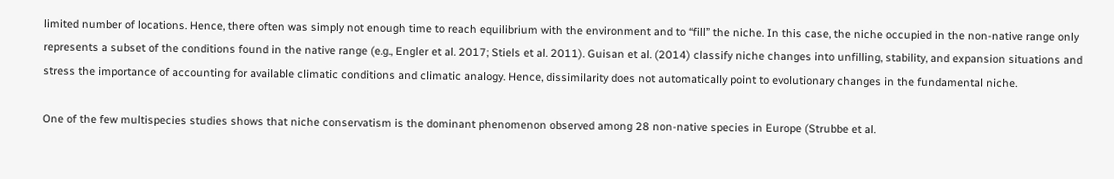limited number of locations. Hence, there often was simply not enough time to reach equilibrium with the environment and to “fill” the niche. In this case, the niche occupied in the non-native range only represents a subset of the conditions found in the native range (e.g., Engler et al. 2017; Stiels et al. 2011). Guisan et al. (2014) classify niche changes into unfilling, stability, and expansion situations and stress the importance of accounting for available climatic conditions and climatic analogy. Hence, dissimilarity does not automatically point to evolutionary changes in the fundamental niche.

One of the few multispecies studies shows that niche conservatism is the dominant phenomenon observed among 28 non-native species in Europe (Strubbe et al.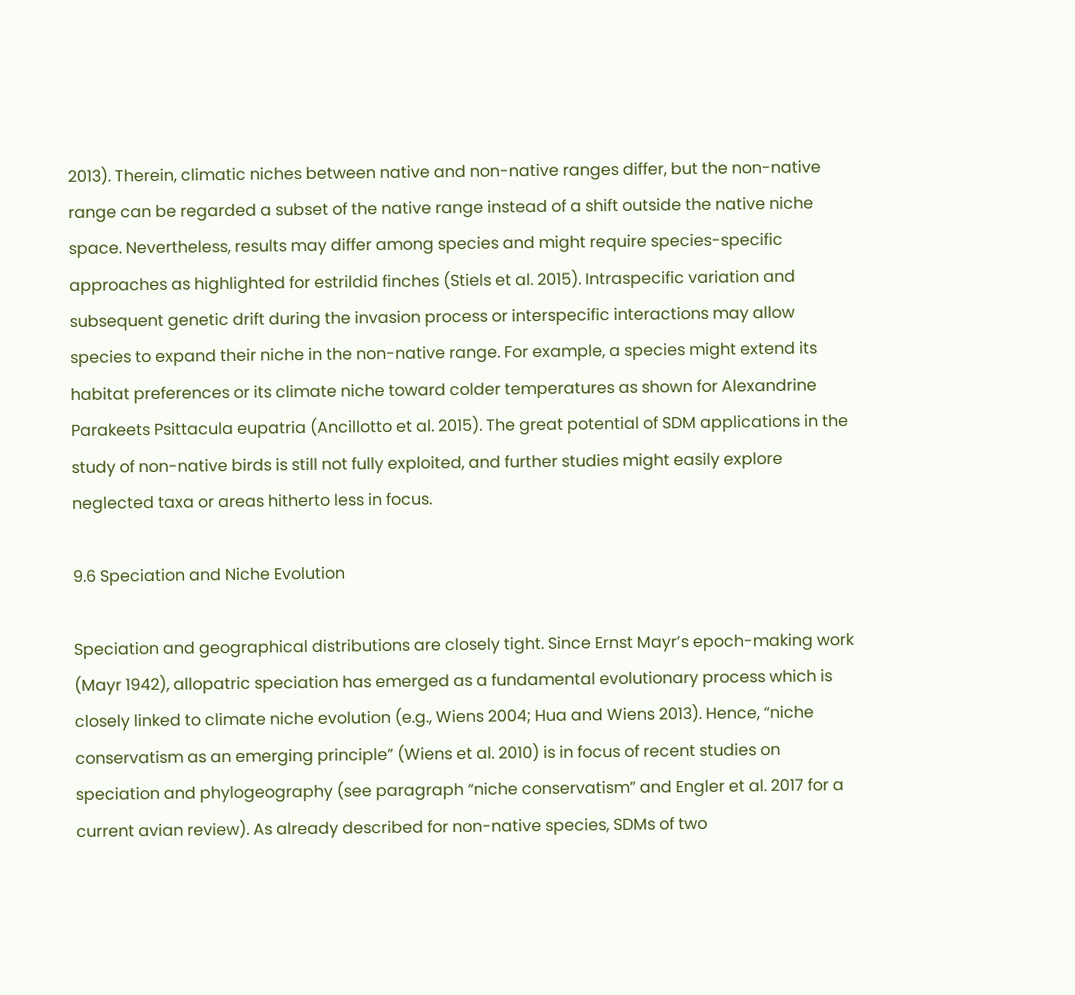2013). Therein, climatic niches between native and non-native ranges differ, but the non-native range can be regarded a subset of the native range instead of a shift outside the native niche space. Nevertheless, results may differ among species and might require species-specific approaches as highlighted for estrildid finches (Stiels et al. 2015). Intraspecific variation and subsequent genetic drift during the invasion process or interspecific interactions may allow species to expand their niche in the non-native range. For example, a species might extend its habitat preferences or its climate niche toward colder temperatures as shown for Alexandrine Parakeets Psittacula eupatria (Ancillotto et al. 2015). The great potential of SDM applications in the study of non-native birds is still not fully exploited, and further studies might easily explore neglected taxa or areas hitherto less in focus.

9.6 Speciation and Niche Evolution

Speciation and geographical distributions are closely tight. Since Ernst Mayr’s epoch-making work (Mayr 1942), allopatric speciation has emerged as a fundamental evolutionary process which is closely linked to climate niche evolution (e.g., Wiens 2004; Hua and Wiens 2013). Hence, “niche conservatism as an emerging principle” (Wiens et al. 2010) is in focus of recent studies on speciation and phylogeography (see paragraph “niche conservatism” and Engler et al. 2017 for a current avian review). As already described for non-native species, SDMs of two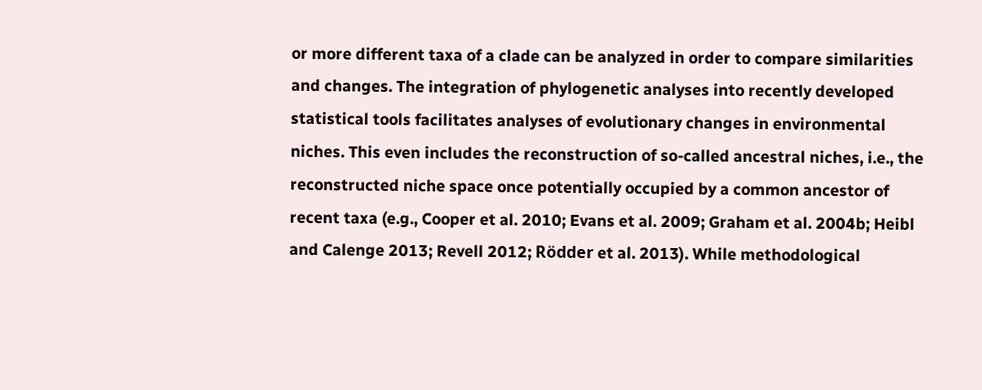or more different taxa of a clade can be analyzed in order to compare similarities and changes. The integration of phylogenetic analyses into recently developed statistical tools facilitates analyses of evolutionary changes in environmental niches. This even includes the reconstruction of so-called ancestral niches, i.e., the reconstructed niche space once potentially occupied by a common ancestor of recent taxa (e.g., Cooper et al. 2010; Evans et al. 2009; Graham et al. 2004b; Heibl and Calenge 2013; Revell 2012; Rödder et al. 2013). While methodological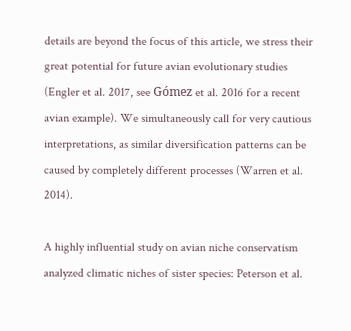details are beyond the focus of this article, we stress their great potential for future avian evolutionary studies (Engler et al. 2017, see Gómez et al. 2016 for a recent avian example). We simultaneously call for very cautious interpretations, as similar diversification patterns can be caused by completely different processes (Warren et al. 2014).

A highly influential study on avian niche conservatism analyzed climatic niches of sister species: Peterson et al.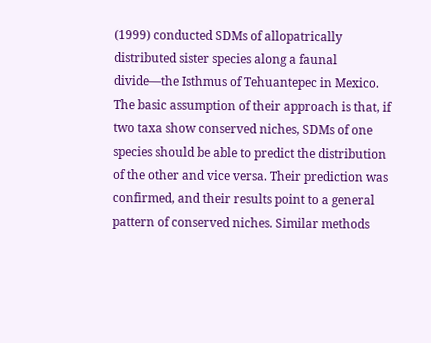(1999) conducted SDMs of allopatrically distributed sister species along a faunal divide—the Isthmus of Tehuantepec in Mexico. The basic assumption of their approach is that, if two taxa show conserved niches, SDMs of one species should be able to predict the distribution of the other and vice versa. Their prediction was confirmed, and their results point to a general pattern of conserved niches. Similar methods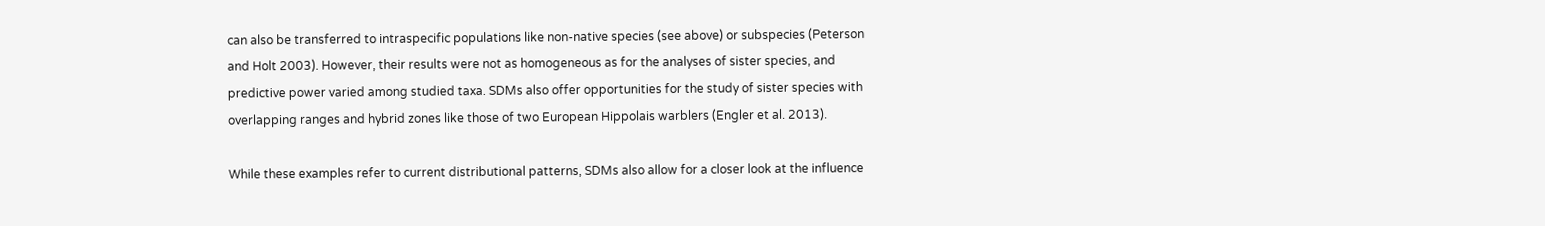can also be transferred to intraspecific populations like non-native species (see above) or subspecies (Peterson and Holt 2003). However, their results were not as homogeneous as for the analyses of sister species, and predictive power varied among studied taxa. SDMs also offer opportunities for the study of sister species with overlapping ranges and hybrid zones like those of two European Hippolais warblers (Engler et al. 2013).

While these examples refer to current distributional patterns, SDMs also allow for a closer look at the influence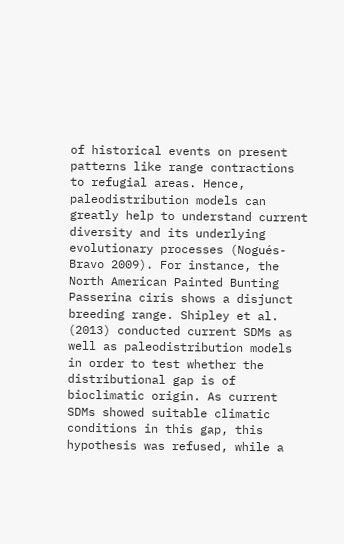of historical events on present patterns like range contractions to refugial areas. Hence, paleodistribution models can greatly help to understand current diversity and its underlying evolutionary processes (Nogués-Bravo 2009). For instance, the North American Painted Bunting Passerina ciris shows a disjunct breeding range. Shipley et al. (2013) conducted current SDMs as well as paleodistribution models in order to test whether the distributional gap is of bioclimatic origin. As current SDMs showed suitable climatic conditions in this gap, this hypothesis was refused, while a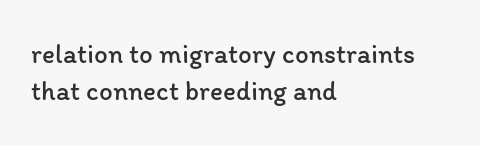relation to migratory constraints that connect breeding and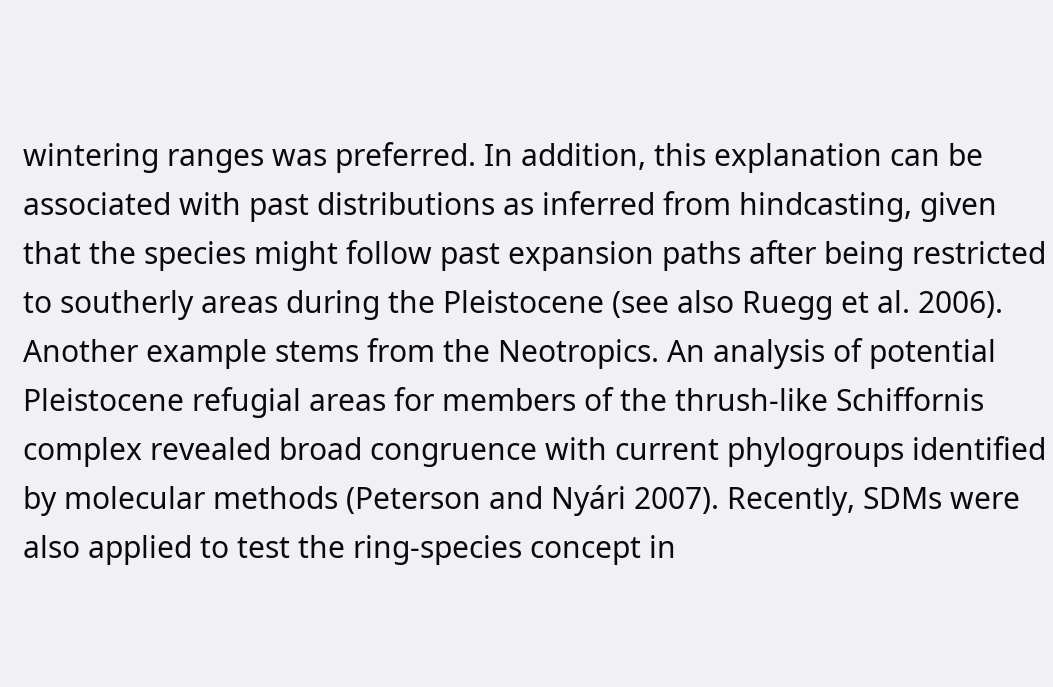wintering ranges was preferred. In addition, this explanation can be associated with past distributions as inferred from hindcasting, given that the species might follow past expansion paths after being restricted to southerly areas during the Pleistocene (see also Ruegg et al. 2006). Another example stems from the Neotropics. An analysis of potential Pleistocene refugial areas for members of the thrush-like Schiffornis complex revealed broad congruence with current phylogroups identified by molecular methods (Peterson and Nyári 2007). Recently, SDMs were also applied to test the ring-species concept in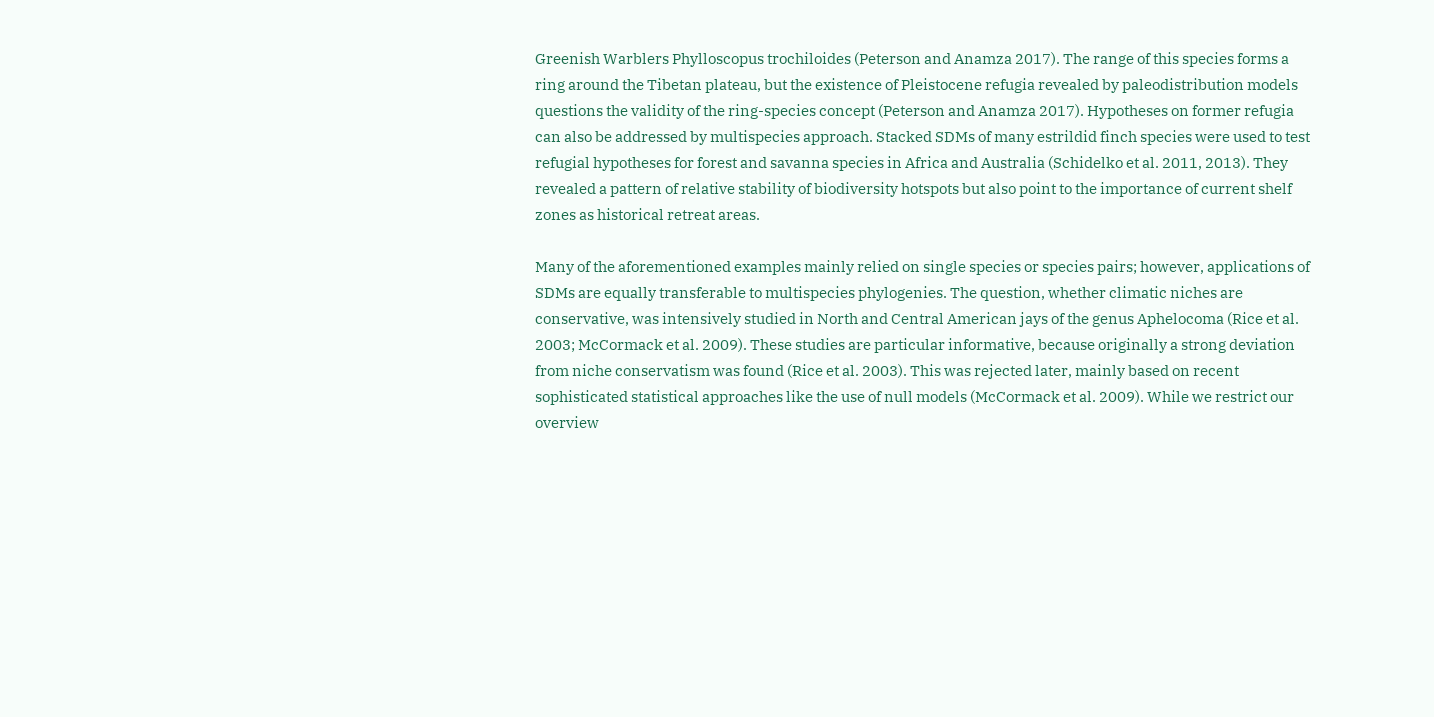Greenish Warblers Phylloscopus trochiloides (Peterson and Anamza 2017). The range of this species forms a ring around the Tibetan plateau, but the existence of Pleistocene refugia revealed by paleodistribution models questions the validity of the ring-species concept (Peterson and Anamza 2017). Hypotheses on former refugia can also be addressed by multispecies approach. Stacked SDMs of many estrildid finch species were used to test refugial hypotheses for forest and savanna species in Africa and Australia (Schidelko et al. 2011, 2013). They revealed a pattern of relative stability of biodiversity hotspots but also point to the importance of current shelf zones as historical retreat areas.

Many of the aforementioned examples mainly relied on single species or species pairs; however, applications of SDMs are equally transferable to multispecies phylogenies. The question, whether climatic niches are conservative, was intensively studied in North and Central American jays of the genus Aphelocoma (Rice et al. 2003; McCormack et al. 2009). These studies are particular informative, because originally a strong deviation from niche conservatism was found (Rice et al. 2003). This was rejected later, mainly based on recent sophisticated statistical approaches like the use of null models (McCormack et al. 2009). While we restrict our overview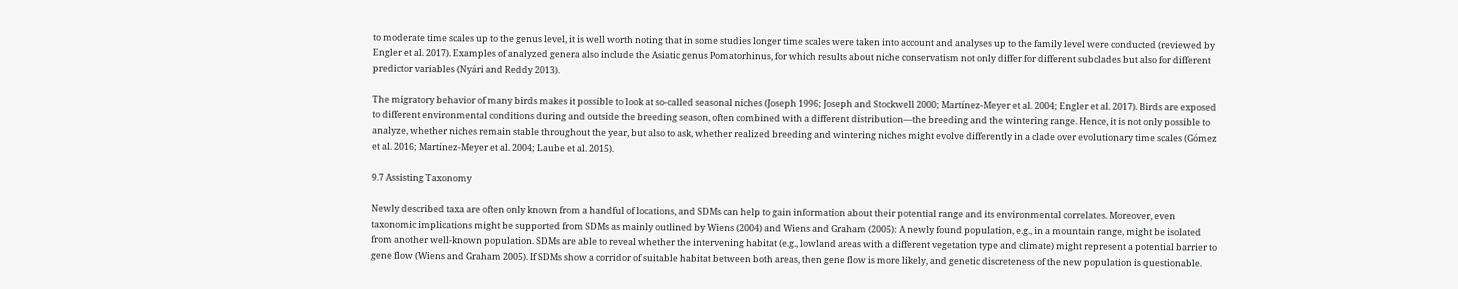to moderate time scales up to the genus level, it is well worth noting that in some studies longer time scales were taken into account and analyses up to the family level were conducted (reviewed by Engler et al. 2017). Examples of analyzed genera also include the Asiatic genus Pomatorhinus, for which results about niche conservatism not only differ for different subclades but also for different predictor variables (Nyári and Reddy 2013).

The migratory behavior of many birds makes it possible to look at so-called seasonal niches (Joseph 1996; Joseph and Stockwell 2000; Martínez-Meyer et al. 2004; Engler et al. 2017). Birds are exposed to different environmental conditions during and outside the breeding season, often combined with a different distribution—the breeding and the wintering range. Hence, it is not only possible to analyze, whether niches remain stable throughout the year, but also to ask, whether realized breeding and wintering niches might evolve differently in a clade over evolutionary time scales (Gómez et al. 2016; Martínez-Meyer et al. 2004; Laube et al. 2015).

9.7 Assisting Taxonomy

Newly described taxa are often only known from a handful of locations, and SDMs can help to gain information about their potential range and its environmental correlates. Moreover, even taxonomic implications might be supported from SDMs as mainly outlined by Wiens (2004) and Wiens and Graham (2005): A newly found population, e.g., in a mountain range, might be isolated from another well-known population. SDMs are able to reveal whether the intervening habitat (e.g., lowland areas with a different vegetation type and climate) might represent a potential barrier to gene flow (Wiens and Graham 2005). If SDMs show a corridor of suitable habitat between both areas, then gene flow is more likely, and genetic discreteness of the new population is questionable.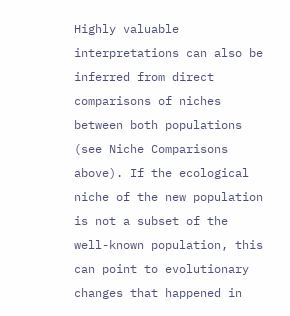Highly valuable interpretations can also be inferred from direct comparisons of niches between both populations (see Niche Comparisons above). If the ecological niche of the new population is not a subset of the well-known population, this can point to evolutionary changes that happened in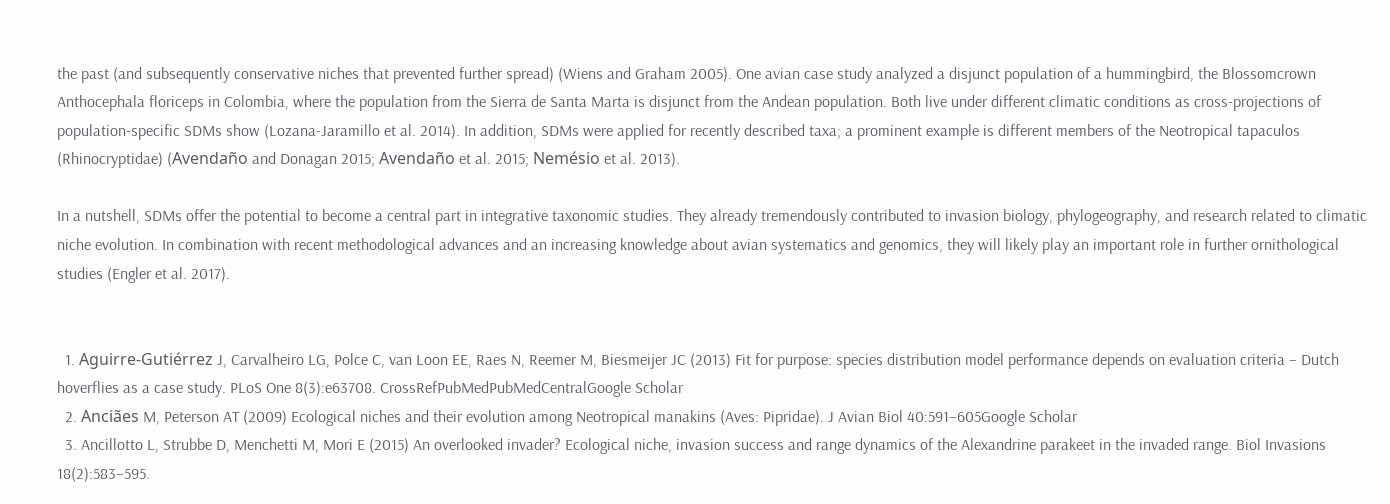the past (and subsequently conservative niches that prevented further spread) (Wiens and Graham 2005). One avian case study analyzed a disjunct population of a hummingbird, the Blossomcrown Anthocephala floriceps in Colombia, where the population from the Sierra de Santa Marta is disjunct from the Andean population. Both live under different climatic conditions as cross-projections of population-specific SDMs show (Lozana-Jaramillo et al. 2014). In addition, SDMs were applied for recently described taxa; a prominent example is different members of the Neotropical tapaculos (Rhinocryptidae) (Avendaño and Donagan 2015; Avendaño et al. 2015; Nemésio et al. 2013).

In a nutshell, SDMs offer the potential to become a central part in integrative taxonomic studies. They already tremendously contributed to invasion biology, phylogeography, and research related to climatic niche evolution. In combination with recent methodological advances and an increasing knowledge about avian systematics and genomics, they will likely play an important role in further ornithological studies (Engler et al. 2017).


  1. Aguirre-Gutiérrez J, Carvalheiro LG, Polce C, van Loon EE, Raes N, Reemer M, Biesmeijer JC (2013) Fit for purpose: species distribution model performance depends on evaluation criteria – Dutch hoverflies as a case study. PLoS One 8(3):e63708. CrossRefPubMedPubMedCentralGoogle Scholar
  2. Anciães M, Peterson AT (2009) Ecological niches and their evolution among Neotropical manakins (Aves: Pipridae). J Avian Biol 40:591–605Google Scholar
  3. Ancillotto L, Strubbe D, Menchetti M, Mori E (2015) An overlooked invader? Ecological niche, invasion success and range dynamics of the Alexandrine parakeet in the invaded range. Biol Invasions 18(2):583–595.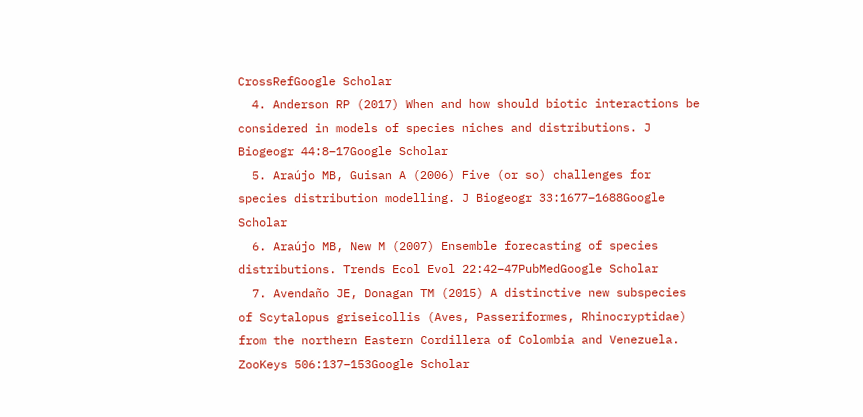CrossRefGoogle Scholar
  4. Anderson RP (2017) When and how should biotic interactions be considered in models of species niches and distributions. J Biogeogr 44:8–17Google Scholar
  5. Araújo MB, Guisan A (2006) Five (or so) challenges for species distribution modelling. J Biogeogr 33:1677–1688Google Scholar
  6. Araújo MB, New M (2007) Ensemble forecasting of species distributions. Trends Ecol Evol 22:42–47PubMedGoogle Scholar
  7. Avendaño JE, Donagan TM (2015) A distinctive new subspecies of Scytalopus griseicollis (Aves, Passeriformes, Rhinocryptidae) from the northern Eastern Cordillera of Colombia and Venezuela. ZooKeys 506:137–153Google Scholar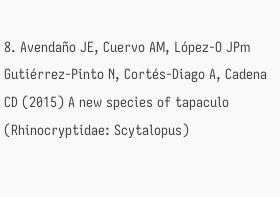8. Avendaño JE, Cuervo AM, López-O JPm Gutiérrez-Pinto N, Cortés-Diago A, Cadena CD (2015) A new species of tapaculo (Rhinocryptidae: Scytalopus)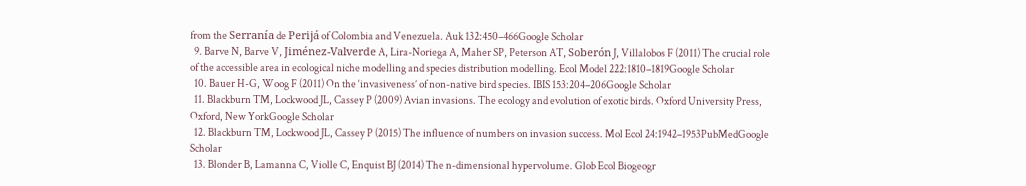from the Serranía de Perijá of Colombia and Venezuela. Auk 132:450–466Google Scholar
  9. Barve N, Barve V, Jiménez-Valverde A, Lira-Noriega A, Maher SP, Peterson AT, Soberón J, Villalobos F (2011) The crucial role of the accessible area in ecological niche modelling and species distribution modelling. Ecol Model 222:1810–1819Google Scholar
  10. Bauer H-G, Woog F (2011) On the ‘invasiveness’ of non-native bird species. IBIS 153:204–206Google Scholar
  11. Blackburn TM, Lockwood JL, Cassey P (2009) Avian invasions. The ecology and evolution of exotic birds. Oxford University Press, Oxford, New YorkGoogle Scholar
  12. Blackburn TM, Lockwood JL, Cassey P (2015) The influence of numbers on invasion success. Mol Ecol 24:1942–1953PubMedGoogle Scholar
  13. Blonder B, Lamanna C, Violle C, Enquist BJ (2014) The n-dimensional hypervolume. Glob Ecol Biogeogr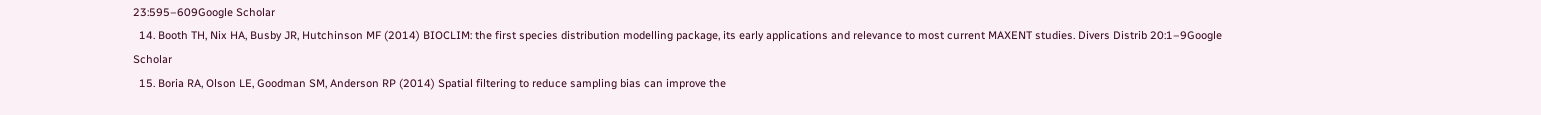23:595–609Google Scholar
  14. Booth TH, Nix HA, Busby JR, Hutchinson MF (2014) BIOCLIM: the first species distribution modelling package, its early applications and relevance to most current MAXENT studies. Divers Distrib 20:1–9Google Scholar
  15. Boria RA, Olson LE, Goodman SM, Anderson RP (2014) Spatial filtering to reduce sampling bias can improve the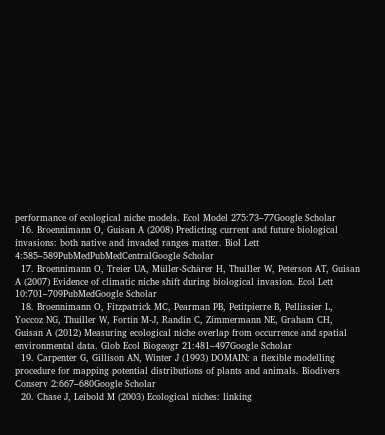performance of ecological niche models. Ecol Model 275:73–77Google Scholar
  16. Broennimann O, Guisan A (2008) Predicting current and future biological invasions: both native and invaded ranges matter. Biol Lett 4:585–589PubMedPubMedCentralGoogle Scholar
  17. Broennimann O, Treier UA, Müller-Schärer H, Thuiller W, Peterson AT, Guisan A (2007) Evidence of climatic niche shift during biological invasion. Ecol Lett 10:701–709PubMedGoogle Scholar
  18. Broennimann O, Fitzpatrick MC, Pearman PB, Petitpierre B, Pellissier L, Yoccoz NG, Thuiller W, Fortin M-J, Randin C, Zimmermann NE, Graham CH, Guisan A (2012) Measuring ecological niche overlap from occurrence and spatial environmental data. Glob Ecol Biogeogr 21:481–497Google Scholar
  19. Carpenter G, Gillison AN, Winter J (1993) DOMAIN: a flexible modelling procedure for mapping potential distributions of plants and animals. Biodivers Conserv 2:667–680Google Scholar
  20. Chase J, Leibold M (2003) Ecological niches: linking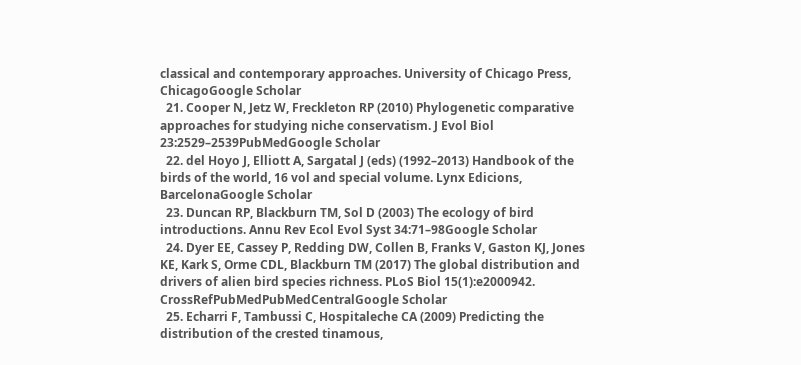classical and contemporary approaches. University of Chicago Press, ChicagoGoogle Scholar
  21. Cooper N, Jetz W, Freckleton RP (2010) Phylogenetic comparative approaches for studying niche conservatism. J Evol Biol 23:2529–2539PubMedGoogle Scholar
  22. del Hoyo J, Elliott A, Sargatal J (eds) (1992–2013) Handbook of the birds of the world, 16 vol and special volume. Lynx Edicions, BarcelonaGoogle Scholar
  23. Duncan RP, Blackburn TM, Sol D (2003) The ecology of bird introductions. Annu Rev Ecol Evol Syst 34:71–98Google Scholar
  24. Dyer EE, Cassey P, Redding DW, Collen B, Franks V, Gaston KJ, Jones KE, Kark S, Orme CDL, Blackburn TM (2017) The global distribution and drivers of alien bird species richness. PLoS Biol 15(1):e2000942. CrossRefPubMedPubMedCentralGoogle Scholar
  25. Echarri F, Tambussi C, Hospitaleche CA (2009) Predicting the distribution of the crested tinamous,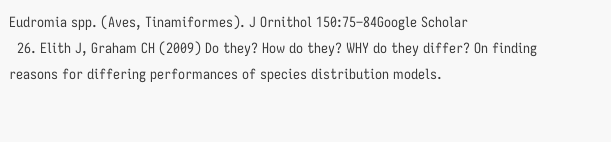Eudromia spp. (Aves, Tinamiformes). J Ornithol 150:75–84Google Scholar
  26. Elith J, Graham CH (2009) Do they? How do they? WHY do they differ? On finding reasons for differing performances of species distribution models.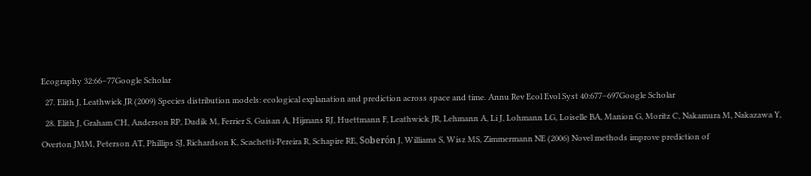Ecography 32:66–77Google Scholar
  27. Elith J, Leathwick JR (2009) Species distribution models: ecological explanation and prediction across space and time. Annu Rev Ecol Evol Syst 40:677–697Google Scholar
  28. Elith J, Graham CH, Anderson RP, Dudik M, Ferrier S, Guisan A, Hijmans RJ, Huettmann F, Leathwick JR, Lehmann A, Li J, Lohmann LG, Loiselle BA, Manion G, Moritz C, Nakamura M, Nakazawa Y, Overton JMM, Peterson AT, Phillips SJ, Richardson K, Scachetti-Pereira R, Schapire RE, Soberón J, Williams S, Wisz MS, Zimmermann NE (2006) Novel methods improve prediction of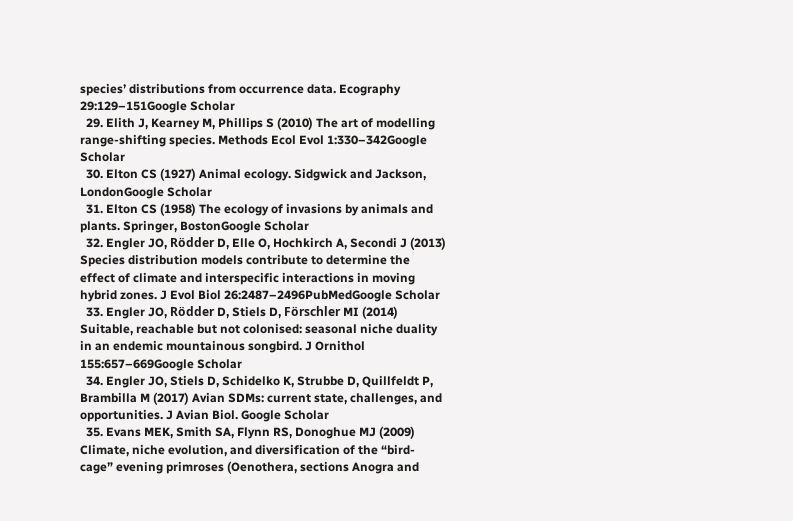species’ distributions from occurrence data. Ecography 29:129–151Google Scholar
  29. Elith J, Kearney M, Phillips S (2010) The art of modelling range-shifting species. Methods Ecol Evol 1:330–342Google Scholar
  30. Elton CS (1927) Animal ecology. Sidgwick and Jackson, LondonGoogle Scholar
  31. Elton CS (1958) The ecology of invasions by animals and plants. Springer, BostonGoogle Scholar
  32. Engler JO, Rödder D, Elle O, Hochkirch A, Secondi J (2013) Species distribution models contribute to determine the effect of climate and interspecific interactions in moving hybrid zones. J Evol Biol 26:2487–2496PubMedGoogle Scholar
  33. Engler JO, Rödder D, Stiels D, Förschler MI (2014) Suitable, reachable but not colonised: seasonal niche duality in an endemic mountainous songbird. J Ornithol 155:657–669Google Scholar
  34. Engler JO, Stiels D, Schidelko K, Strubbe D, Quillfeldt P, Brambilla M (2017) Avian SDMs: current state, challenges, and opportunities. J Avian Biol. Google Scholar
  35. Evans MEK, Smith SA, Flynn RS, Donoghue MJ (2009) Climate, niche evolution, and diversification of the “bird-cage” evening primroses (Oenothera, sections Anogra and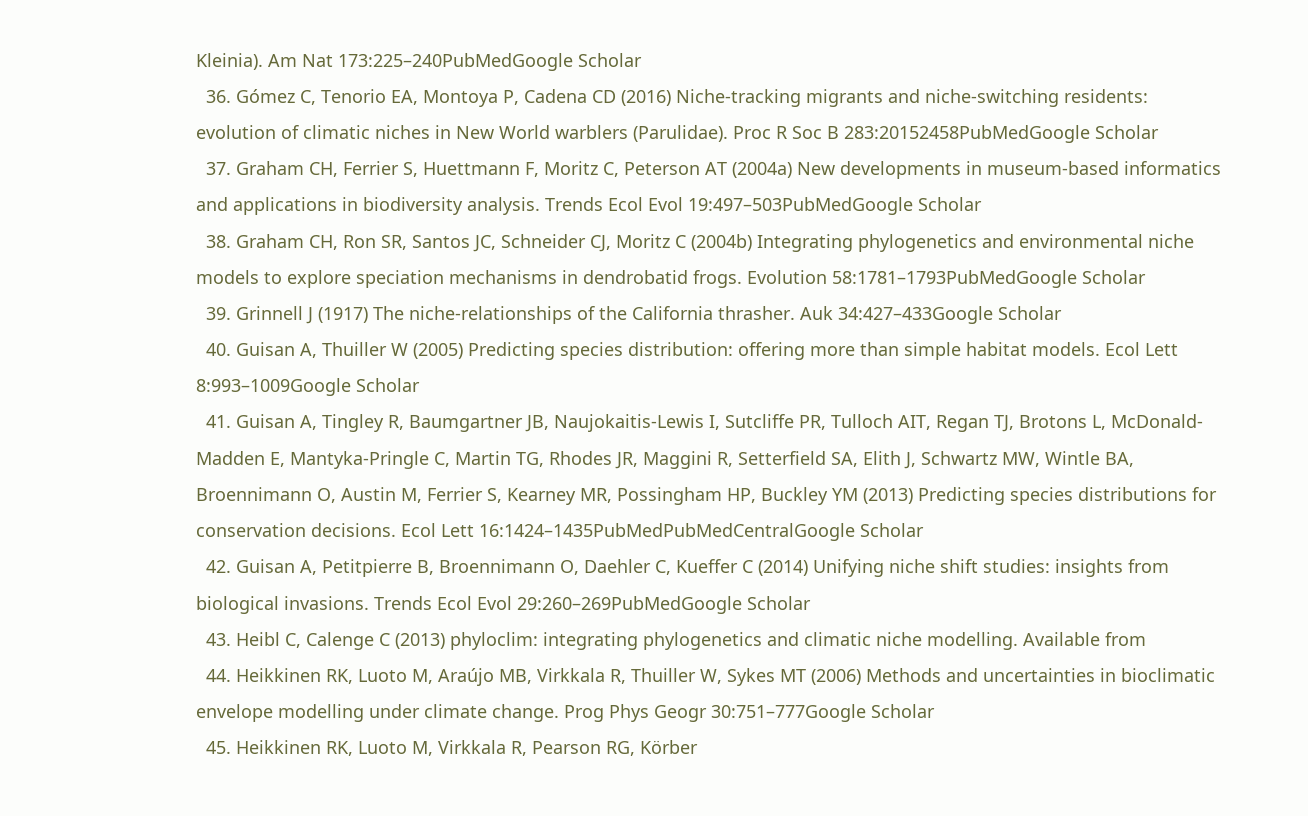Kleinia). Am Nat 173:225–240PubMedGoogle Scholar
  36. Gómez C, Tenorio EA, Montoya P, Cadena CD (2016) Niche-tracking migrants and niche-switching residents: evolution of climatic niches in New World warblers (Parulidae). Proc R Soc B 283:20152458PubMedGoogle Scholar
  37. Graham CH, Ferrier S, Huettmann F, Moritz C, Peterson AT (2004a) New developments in museum-based informatics and applications in biodiversity analysis. Trends Ecol Evol 19:497–503PubMedGoogle Scholar
  38. Graham CH, Ron SR, Santos JC, Schneider CJ, Moritz C (2004b) Integrating phylogenetics and environmental niche models to explore speciation mechanisms in dendrobatid frogs. Evolution 58:1781–1793PubMedGoogle Scholar
  39. Grinnell J (1917) The niche-relationships of the California thrasher. Auk 34:427–433Google Scholar
  40. Guisan A, Thuiller W (2005) Predicting species distribution: offering more than simple habitat models. Ecol Lett 8:993–1009Google Scholar
  41. Guisan A, Tingley R, Baumgartner JB, Naujokaitis-Lewis I, Sutcliffe PR, Tulloch AIT, Regan TJ, Brotons L, McDonald-Madden E, Mantyka-Pringle C, Martin TG, Rhodes JR, Maggini R, Setterfield SA, Elith J, Schwartz MW, Wintle BA, Broennimann O, Austin M, Ferrier S, Kearney MR, Possingham HP, Buckley YM (2013) Predicting species distributions for conservation decisions. Ecol Lett 16:1424–1435PubMedPubMedCentralGoogle Scholar
  42. Guisan A, Petitpierre B, Broennimann O, Daehler C, Kueffer C (2014) Unifying niche shift studies: insights from biological invasions. Trends Ecol Evol 29:260–269PubMedGoogle Scholar
  43. Heibl C, Calenge C (2013) phyloclim: integrating phylogenetics and climatic niche modelling. Available from
  44. Heikkinen RK, Luoto M, Araújo MB, Virkkala R, Thuiller W, Sykes MT (2006) Methods and uncertainties in bioclimatic envelope modelling under climate change. Prog Phys Geogr 30:751–777Google Scholar
  45. Heikkinen RK, Luoto M, Virkkala R, Pearson RG, Körber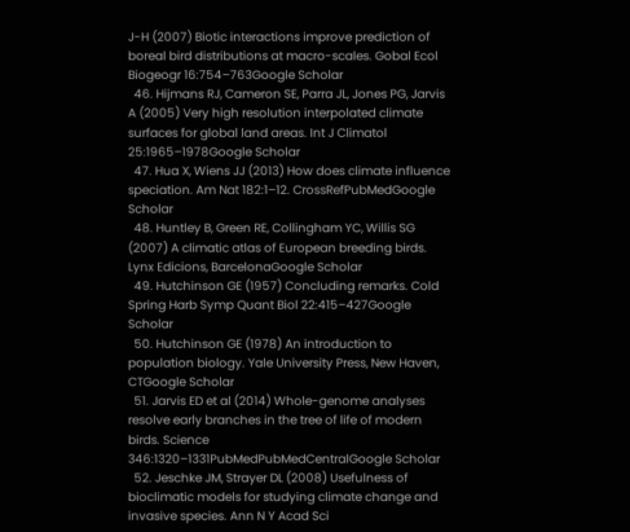J-H (2007) Biotic interactions improve prediction of boreal bird distributions at macro-scales. Gobal Ecol Biogeogr 16:754–763Google Scholar
  46. Hijmans RJ, Cameron SE, Parra JL, Jones PG, Jarvis A (2005) Very high resolution interpolated climate surfaces for global land areas. Int J Climatol 25:1965–1978Google Scholar
  47. Hua X, Wiens JJ (2013) How does climate influence speciation. Am Nat 182:1–12. CrossRefPubMedGoogle Scholar
  48. Huntley B, Green RE, Collingham YC, Willis SG (2007) A climatic atlas of European breeding birds. Lynx Edicions, BarcelonaGoogle Scholar
  49. Hutchinson GE (1957) Concluding remarks. Cold Spring Harb Symp Quant Biol 22:415–427Google Scholar
  50. Hutchinson GE (1978) An introduction to population biology. Yale University Press, New Haven, CTGoogle Scholar
  51. Jarvis ED et al (2014) Whole-genome analyses resolve early branches in the tree of life of modern birds. Science 346:1320–1331PubMedPubMedCentralGoogle Scholar
  52. Jeschke JM, Strayer DL (2008) Usefulness of bioclimatic models for studying climate change and invasive species. Ann N Y Acad Sci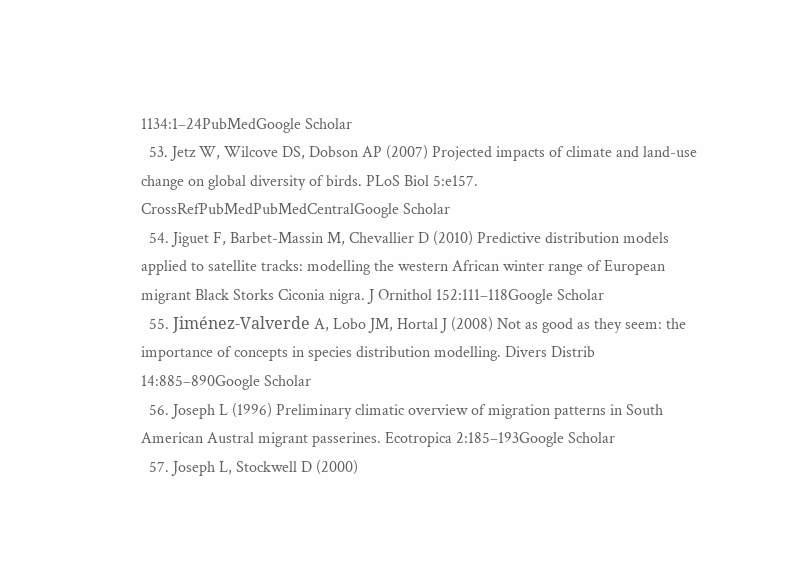1134:1–24PubMedGoogle Scholar
  53. Jetz W, Wilcove DS, Dobson AP (2007) Projected impacts of climate and land-use change on global diversity of birds. PLoS Biol 5:e157. CrossRefPubMedPubMedCentralGoogle Scholar
  54. Jiguet F, Barbet-Massin M, Chevallier D (2010) Predictive distribution models applied to satellite tracks: modelling the western African winter range of European migrant Black Storks Ciconia nigra. J Ornithol 152:111–118Google Scholar
  55. Jiménez-Valverde A, Lobo JM, Hortal J (2008) Not as good as they seem: the importance of concepts in species distribution modelling. Divers Distrib 14:885–890Google Scholar
  56. Joseph L (1996) Preliminary climatic overview of migration patterns in South American Austral migrant passerines. Ecotropica 2:185–193Google Scholar
  57. Joseph L, Stockwell D (2000)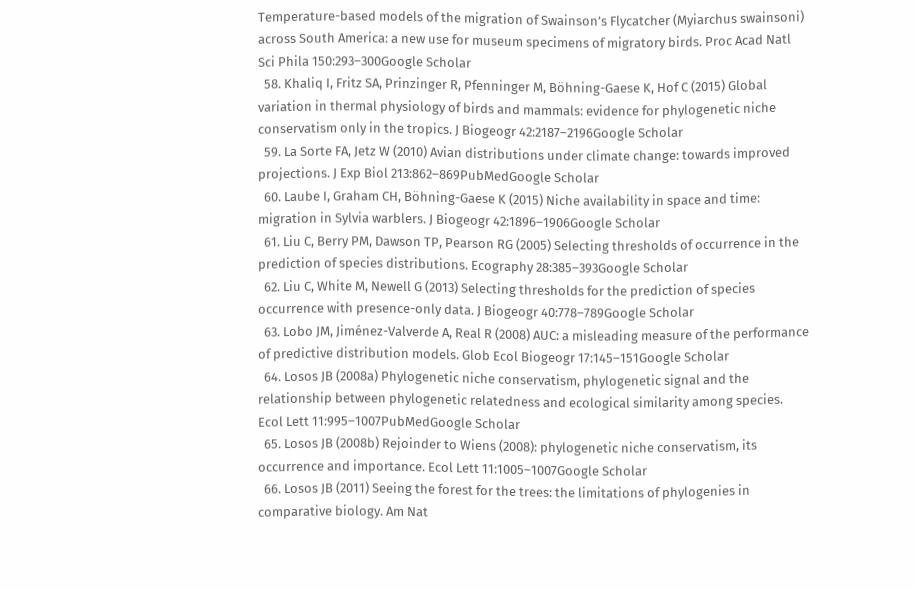Temperature-based models of the migration of Swainson’s Flycatcher (Myiarchus swainsoni) across South America: a new use for museum specimens of migratory birds. Proc Acad Natl Sci Phila 150:293–300Google Scholar
  58. Khaliq I, Fritz SA, Prinzinger R, Pfenninger M, Böhning-Gaese K, Hof C (2015) Global variation in thermal physiology of birds and mammals: evidence for phylogenetic niche conservatism only in the tropics. J Biogeogr 42:2187–2196Google Scholar
  59. La Sorte FA, Jetz W (2010) Avian distributions under climate change: towards improved projections. J Exp Biol 213:862–869PubMedGoogle Scholar
  60. Laube I, Graham CH, Böhning-Gaese K (2015) Niche availability in space and time: migration in Sylvia warblers. J Biogeogr 42:1896–1906Google Scholar
  61. Liu C, Berry PM, Dawson TP, Pearson RG (2005) Selecting thresholds of occurrence in the prediction of species distributions. Ecography 28:385–393Google Scholar
  62. Liu C, White M, Newell G (2013) Selecting thresholds for the prediction of species occurrence with presence-only data. J Biogeogr 40:778–789Google Scholar
  63. Lobo JM, Jiménez-Valverde A, Real R (2008) AUC: a misleading measure of the performance of predictive distribution models. Glob Ecol Biogeogr 17:145–151Google Scholar
  64. Losos JB (2008a) Phylogenetic niche conservatism, phylogenetic signal and the relationship between phylogenetic relatedness and ecological similarity among species. Ecol Lett 11:995–1007PubMedGoogle Scholar
  65. Losos JB (2008b) Rejoinder to Wiens (2008): phylogenetic niche conservatism, its occurrence and importance. Ecol Lett 11:1005–1007Google Scholar
  66. Losos JB (2011) Seeing the forest for the trees: the limitations of phylogenies in comparative biology. Am Nat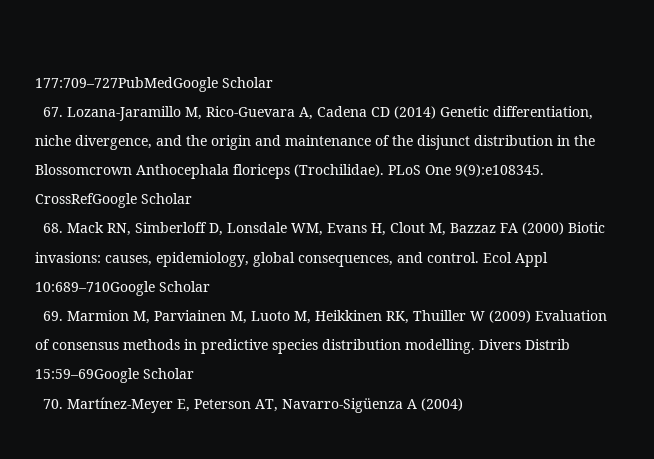177:709–727PubMedGoogle Scholar
  67. Lozana-Jaramillo M, Rico-Guevara A, Cadena CD (2014) Genetic differentiation, niche divergence, and the origin and maintenance of the disjunct distribution in the Blossomcrown Anthocephala floriceps (Trochilidae). PLoS One 9(9):e108345. CrossRefGoogle Scholar
  68. Mack RN, Simberloff D, Lonsdale WM, Evans H, Clout M, Bazzaz FA (2000) Biotic invasions: causes, epidemiology, global consequences, and control. Ecol Appl 10:689–710Google Scholar
  69. Marmion M, Parviainen M, Luoto M, Heikkinen RK, Thuiller W (2009) Evaluation of consensus methods in predictive species distribution modelling. Divers Distrib 15:59–69Google Scholar
  70. Martínez-Meyer E, Peterson AT, Navarro-Sigüenza A (2004)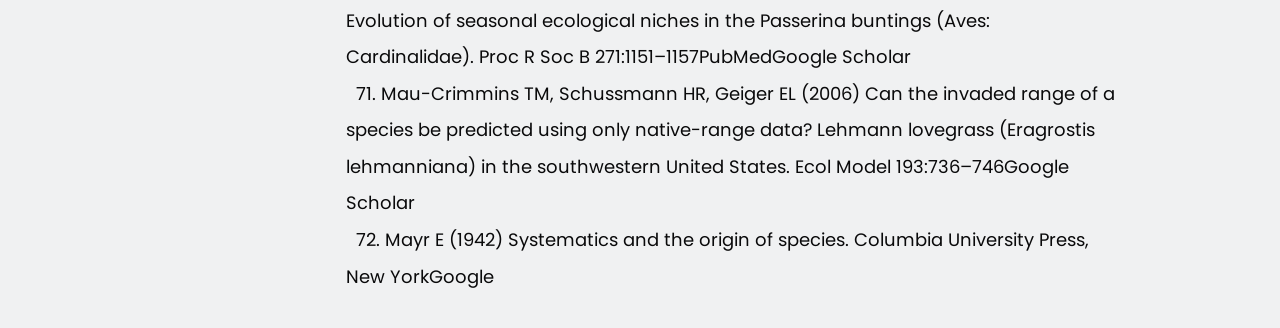Evolution of seasonal ecological niches in the Passerina buntings (Aves: Cardinalidae). Proc R Soc B 271:1151–1157PubMedGoogle Scholar
  71. Mau-Crimmins TM, Schussmann HR, Geiger EL (2006) Can the invaded range of a species be predicted using only native-range data? Lehmann lovegrass (Eragrostis lehmanniana) in the southwestern United States. Ecol Model 193:736–746Google Scholar
  72. Mayr E (1942) Systematics and the origin of species. Columbia University Press, New YorkGoogle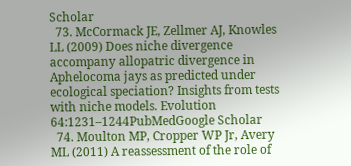Scholar
  73. McCormack JE, Zellmer AJ, Knowles LL (2009) Does niche divergence accompany allopatric divergence in Aphelocoma jays as predicted under ecological speciation? Insights from tests with niche models. Evolution 64:1231–1244PubMedGoogle Scholar
  74. Moulton MP, Cropper WP Jr, Avery ML (2011) A reassessment of the role of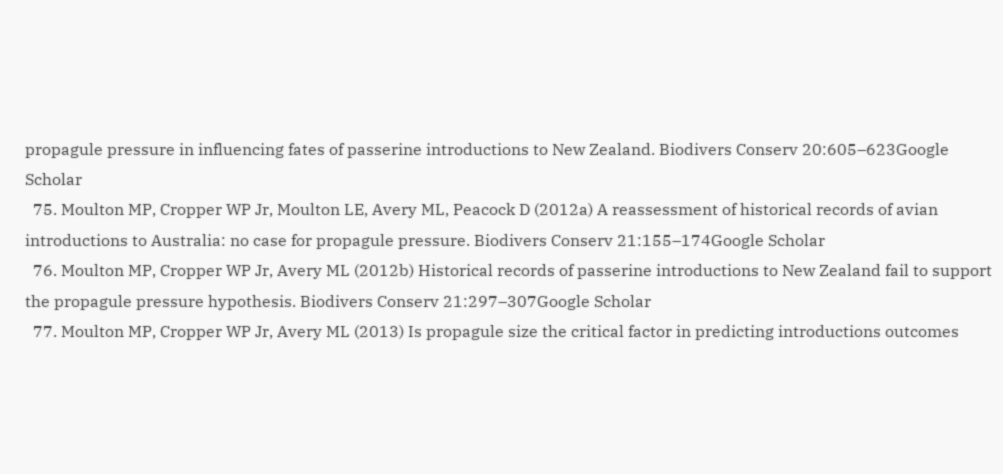propagule pressure in influencing fates of passerine introductions to New Zealand. Biodivers Conserv 20:605–623Google Scholar
  75. Moulton MP, Cropper WP Jr, Moulton LE, Avery ML, Peacock D (2012a) A reassessment of historical records of avian introductions to Australia: no case for propagule pressure. Biodivers Conserv 21:155–174Google Scholar
  76. Moulton MP, Cropper WP Jr, Avery ML (2012b) Historical records of passerine introductions to New Zealand fail to support the propagule pressure hypothesis. Biodivers Conserv 21:297–307Google Scholar
  77. Moulton MP, Cropper WP Jr, Avery ML (2013) Is propagule size the critical factor in predicting introductions outcomes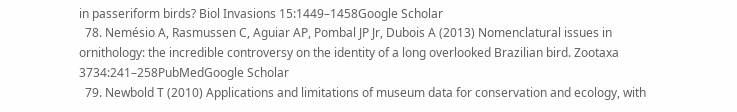in passeriform birds? Biol Invasions 15:1449–1458Google Scholar
  78. Nemésio A, Rasmussen C, Aguiar AP, Pombal JP Jr, Dubois A (2013) Nomenclatural issues in ornithology: the incredible controversy on the identity of a long overlooked Brazilian bird. Zootaxa 3734:241–258PubMedGoogle Scholar
  79. Newbold T (2010) Applications and limitations of museum data for conservation and ecology, with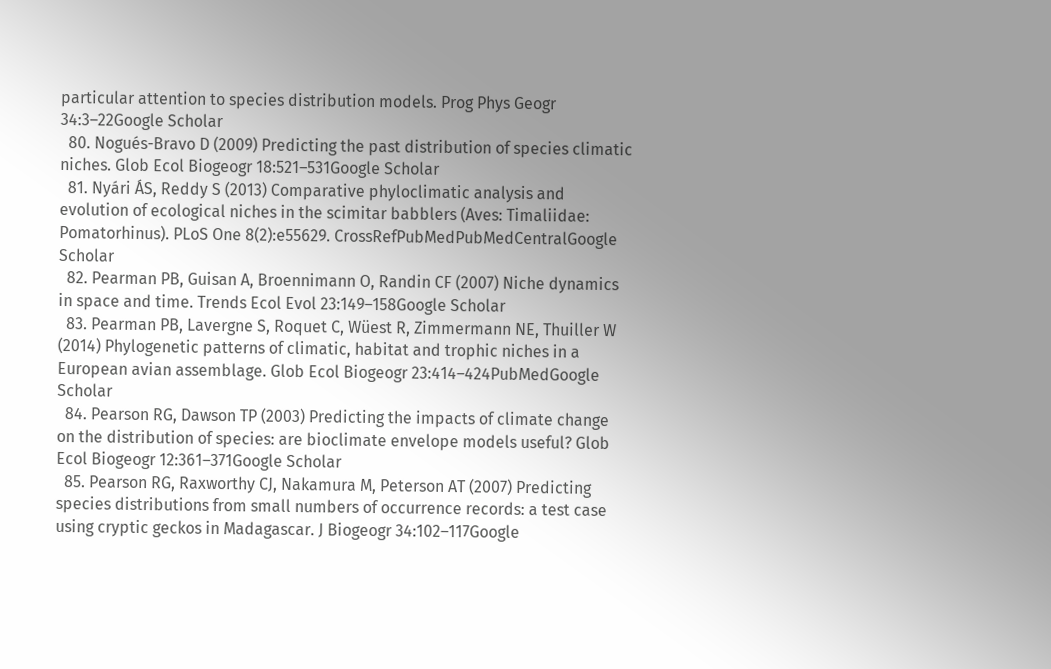particular attention to species distribution models. Prog Phys Geogr 34:3–22Google Scholar
  80. Nogués-Bravo D (2009) Predicting the past distribution of species climatic niches. Glob Ecol Biogeogr 18:521–531Google Scholar
  81. Nyári ÁS, Reddy S (2013) Comparative phyloclimatic analysis and evolution of ecological niches in the scimitar babblers (Aves: Timaliidae: Pomatorhinus). PLoS One 8(2):e55629. CrossRefPubMedPubMedCentralGoogle Scholar
  82. Pearman PB, Guisan A, Broennimann O, Randin CF (2007) Niche dynamics in space and time. Trends Ecol Evol 23:149–158Google Scholar
  83. Pearman PB, Lavergne S, Roquet C, Wüest R, Zimmermann NE, Thuiller W (2014) Phylogenetic patterns of climatic, habitat and trophic niches in a European avian assemblage. Glob Ecol Biogeogr 23:414–424PubMedGoogle Scholar
  84. Pearson RG, Dawson TP (2003) Predicting the impacts of climate change on the distribution of species: are bioclimate envelope models useful? Glob Ecol Biogeogr 12:361–371Google Scholar
  85. Pearson RG, Raxworthy CJ, Nakamura M, Peterson AT (2007) Predicting species distributions from small numbers of occurrence records: a test case using cryptic geckos in Madagascar. J Biogeogr 34:102–117Google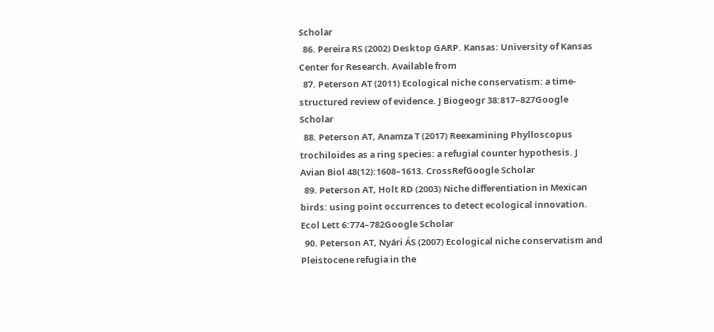Scholar
  86. Pereira RS (2002) Desktop GARP. Kansas: University of Kansas Center for Research. Available from
  87. Peterson AT (2011) Ecological niche conservatism: a time-structured review of evidence. J Biogeogr 38:817–827Google Scholar
  88. Peterson AT, Anamza T (2017) Reexamining Phylloscopus trochiloides as a ring species: a refugial counter hypothesis. J Avian Biol 48(12):1608–1613. CrossRefGoogle Scholar
  89. Peterson AT, Holt RD (2003) Niche differentiation in Mexican birds: using point occurrences to detect ecological innovation. Ecol Lett 6:774–782Google Scholar
  90. Peterson AT, Nyári ÁS (2007) Ecological niche conservatism and Pleistocene refugia in the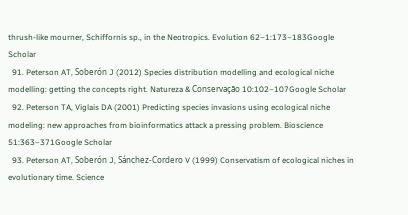thrush-like mourner, Schiffornis sp., in the Neotropics. Evolution 62–1:173–183Google Scholar
  91. Peterson AT, Soberón J (2012) Species distribution modelling and ecological niche modelling: getting the concepts right. Natureza & Conservação 10:102–107Google Scholar
  92. Peterson TA, Viglais DA (2001) Predicting species invasions using ecological niche modeling: new approaches from bioinformatics attack a pressing problem. Bioscience 51:363–371Google Scholar
  93. Peterson AT, Soberón J, Sánchez-Cordero V (1999) Conservatism of ecological niches in evolutionary time. Science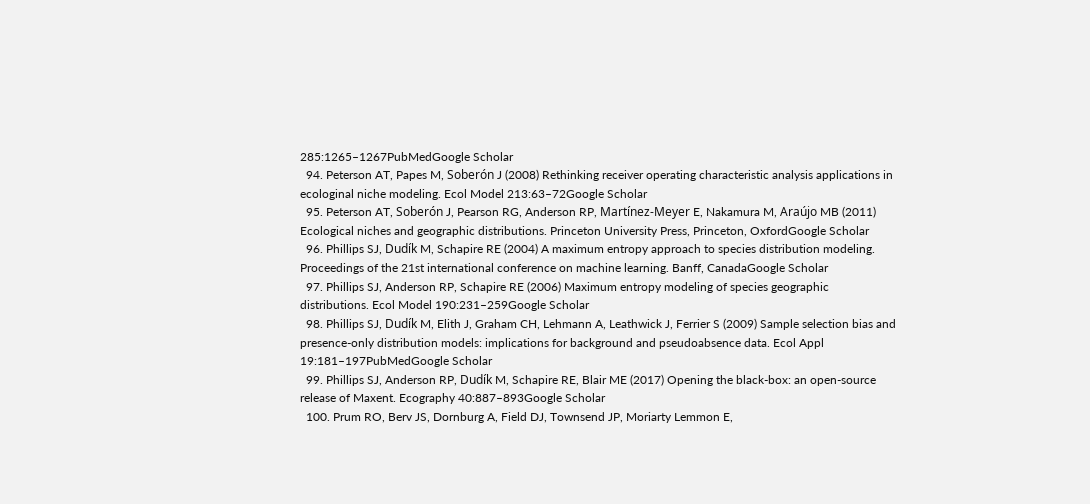285:1265–1267PubMedGoogle Scholar
  94. Peterson AT, Papes M, Soberón J (2008) Rethinking receiver operating characteristic analysis applications in ecologinal niche modeling. Ecol Model 213:63–72Google Scholar
  95. Peterson AT, Soberón J, Pearson RG, Anderson RP, Martínez-Meyer E, Nakamura M, Araújo MB (2011) Ecological niches and geographic distributions. Princeton University Press, Princeton, OxfordGoogle Scholar
  96. Phillips SJ, Dudík M, Schapire RE (2004) A maximum entropy approach to species distribution modeling. Proceedings of the 21st international conference on machine learning. Banff, CanadaGoogle Scholar
  97. Phillips SJ, Anderson RP, Schapire RE (2006) Maximum entropy modeling of species geographic distributions. Ecol Model 190:231–259Google Scholar
  98. Phillips SJ, Dudík M, Elith J, Graham CH, Lehmann A, Leathwick J, Ferrier S (2009) Sample selection bias and presence-only distribution models: implications for background and pseudoabsence data. Ecol Appl 19:181–197PubMedGoogle Scholar
  99. Phillips SJ, Anderson RP, Dudík M, Schapire RE, Blair ME (2017) Opening the black-box: an open-source release of Maxent. Ecography 40:887–893Google Scholar
  100. Prum RO, Berv JS, Dornburg A, Field DJ, Townsend JP, Moriarty Lemmon E,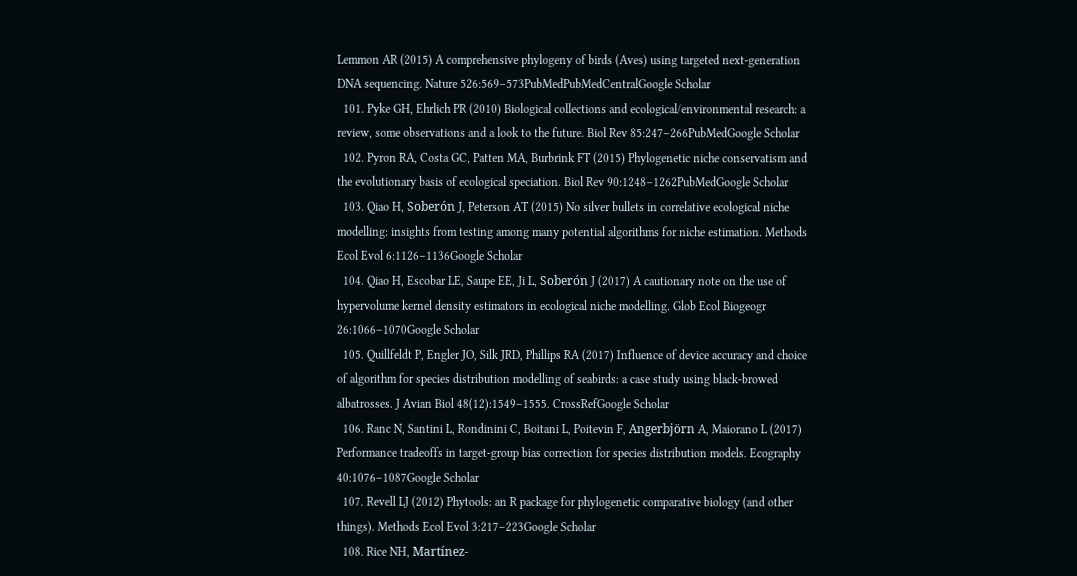Lemmon AR (2015) A comprehensive phylogeny of birds (Aves) using targeted next-generation DNA sequencing. Nature 526:569–573PubMedPubMedCentralGoogle Scholar
  101. Pyke GH, Ehrlich PR (2010) Biological collections and ecological/environmental research: a review, some observations and a look to the future. Biol Rev 85:247–266PubMedGoogle Scholar
  102. Pyron RA, Costa GC, Patten MA, Burbrink FT (2015) Phylogenetic niche conservatism and the evolutionary basis of ecological speciation. Biol Rev 90:1248–1262PubMedGoogle Scholar
  103. Qiao H, Soberón J, Peterson AT (2015) No silver bullets in correlative ecological niche modelling: insights from testing among many potential algorithms for niche estimation. Methods Ecol Evol 6:1126–1136Google Scholar
  104. Qiao H, Escobar LE, Saupe EE, Ji L, Soberón J (2017) A cautionary note on the use of hypervolume kernel density estimators in ecological niche modelling. Glob Ecol Biogeogr 26:1066–1070Google Scholar
  105. Quillfeldt P, Engler JO, Silk JRD, Phillips RA (2017) Influence of device accuracy and choice of algorithm for species distribution modelling of seabirds: a case study using black-browed albatrosses. J Avian Biol 48(12):1549–1555. CrossRefGoogle Scholar
  106. Ranc N, Santini L, Rondinini C, Boitani L, Poitevin F, Angerbjörn A, Maiorano L (2017) Performance tradeoffs in target-group bias correction for species distribution models. Ecography 40:1076–1087Google Scholar
  107. Revell LJ (2012) Phytools: an R package for phylogenetic comparative biology (and other things). Methods Ecol Evol 3:217–223Google Scholar
  108. Rice NH, Martínez-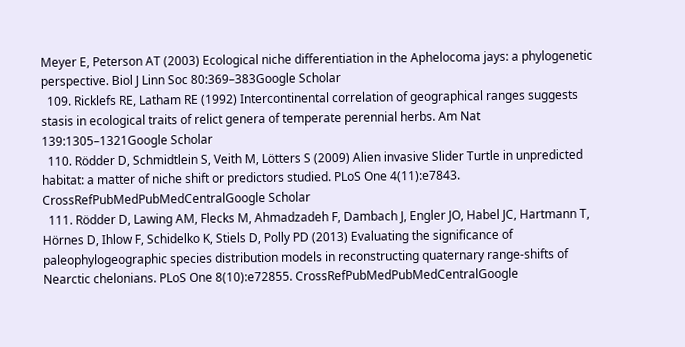Meyer E, Peterson AT (2003) Ecological niche differentiation in the Aphelocoma jays: a phylogenetic perspective. Biol J Linn Soc 80:369–383Google Scholar
  109. Ricklefs RE, Latham RE (1992) Intercontinental correlation of geographical ranges suggests stasis in ecological traits of relict genera of temperate perennial herbs. Am Nat 139:1305–1321Google Scholar
  110. Rödder D, Schmidtlein S, Veith M, Lötters S (2009) Alien invasive Slider Turtle in unpredicted habitat: a matter of niche shift or predictors studied. PLoS One 4(11):e7843. CrossRefPubMedPubMedCentralGoogle Scholar
  111. Rödder D, Lawing AM, Flecks M, Ahmadzadeh F, Dambach J, Engler JO, Habel JC, Hartmann T, Hörnes D, Ihlow F, Schidelko K, Stiels D, Polly PD (2013) Evaluating the significance of paleophylogeographic species distribution models in reconstructing quaternary range-shifts of Nearctic chelonians. PLoS One 8(10):e72855. CrossRefPubMedPubMedCentralGoogle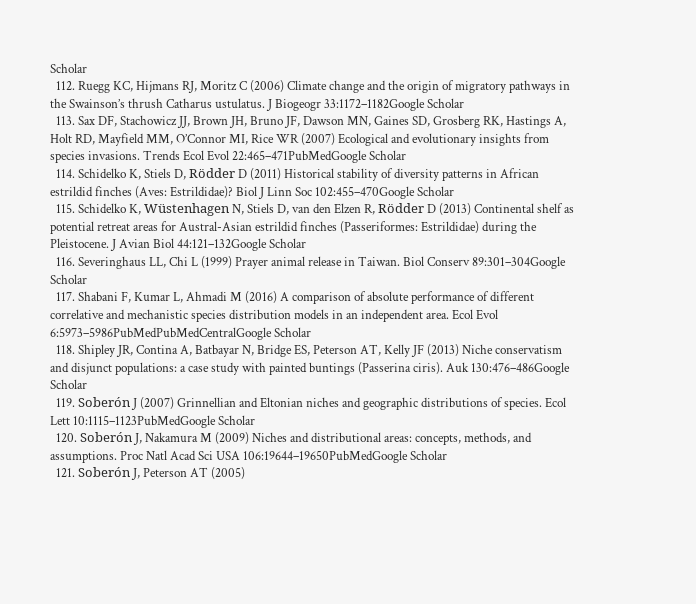Scholar
  112. Ruegg KC, Hijmans RJ, Moritz C (2006) Climate change and the origin of migratory pathways in the Swainson’s thrush Catharus ustulatus. J Biogeogr 33:1172–1182Google Scholar
  113. Sax DF, Stachowicz JJ, Brown JH, Bruno JF, Dawson MN, Gaines SD, Grosberg RK, Hastings A, Holt RD, Mayfield MM, O’Connor MI, Rice WR (2007) Ecological and evolutionary insights from species invasions. Trends Ecol Evol 22:465–471PubMedGoogle Scholar
  114. Schidelko K, Stiels D, Rödder D (2011) Historical stability of diversity patterns in African estrildid finches (Aves: Estrildidae)? Biol J Linn Soc 102:455–470Google Scholar
  115. Schidelko K, Wüstenhagen N, Stiels D, van den Elzen R, Rödder D (2013) Continental shelf as potential retreat areas for Austral-Asian estrildid finches (Passeriformes: Estrildidae) during the Pleistocene. J Avian Biol 44:121–132Google Scholar
  116. Severinghaus LL, Chi L (1999) Prayer animal release in Taiwan. Biol Conserv 89:301–304Google Scholar
  117. Shabani F, Kumar L, Ahmadi M (2016) A comparison of absolute performance of different correlative and mechanistic species distribution models in an independent area. Ecol Evol 6:5973–5986PubMedPubMedCentralGoogle Scholar
  118. Shipley JR, Contina A, Batbayar N, Bridge ES, Peterson AT, Kelly JF (2013) Niche conservatism and disjunct populations: a case study with painted buntings (Passerina ciris). Auk 130:476–486Google Scholar
  119. Soberón J (2007) Grinnellian and Eltonian niches and geographic distributions of species. Ecol Lett 10:1115–1123PubMedGoogle Scholar
  120. Soberón J, Nakamura M (2009) Niches and distributional areas: concepts, methods, and assumptions. Proc Natl Acad Sci USA 106:19644–19650PubMedGoogle Scholar
  121. Soberón J, Peterson AT (2005)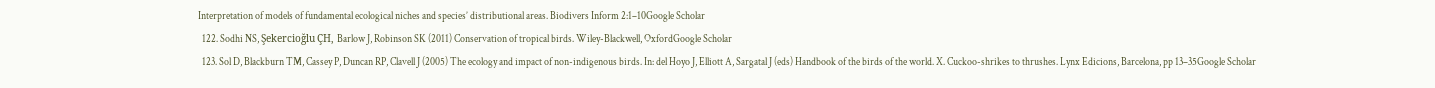Interpretation of models of fundamental ecological niches and species’ distributional areas. Biodivers Inform 2:1–10Google Scholar
  122. Sodhi NS, Şekercioğlu ÇH, Barlow J, Robinson SK (2011) Conservation of tropical birds. Wiley-Blackwell, OxfordGoogle Scholar
  123. Sol D, Blackburn TM, Cassey P, Duncan RP, Clavell J (2005) The ecology and impact of non-indigenous birds. In: del Hoyo J, Elliott A, Sargatal J (eds) Handbook of the birds of the world. X. Cuckoo-shrikes to thrushes. Lynx Edicions, Barcelona, pp 13–35Google Scholar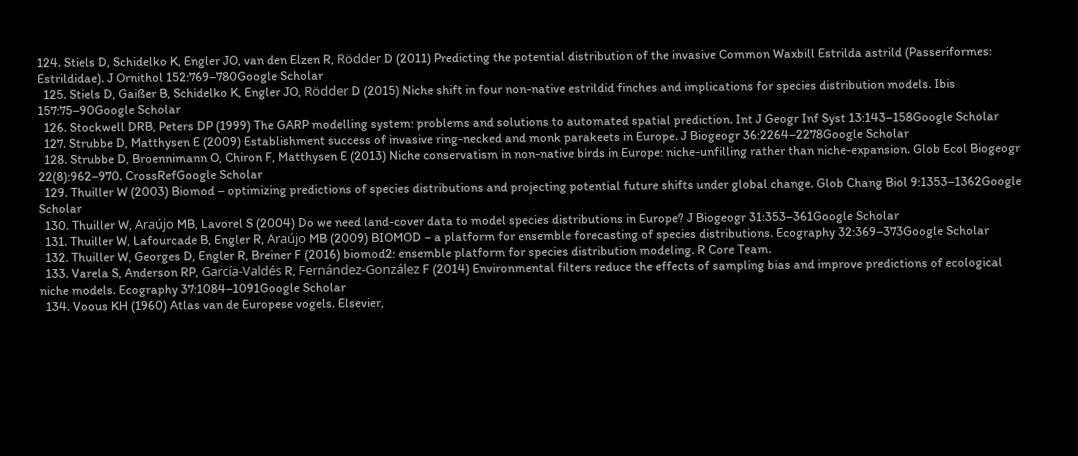124. Stiels D, Schidelko K, Engler JO, van den Elzen R, Rödder D (2011) Predicting the potential distribution of the invasive Common Waxbill Estrilda astrild (Passeriformes: Estrildidae). J Ornithol 152:769–780Google Scholar
  125. Stiels D, Gaißer B, Schidelko K, Engler JO, Rödder D (2015) Niche shift in four non-native estrildid finches and implications for species distribution models. Ibis 157:75–90Google Scholar
  126. Stockwell DRB, Peters DP (1999) The GARP modelling system: problems and solutions to automated spatial prediction. Int J Geogr Inf Syst 13:143–158Google Scholar
  127. Strubbe D, Matthysen E (2009) Establishment success of invasive ring-necked and monk parakeets in Europe. J Biogeogr 36:2264–2278Google Scholar
  128. Strubbe D, Broennimann O, Chiron F, Matthysen E (2013) Niche conservatism in non-native birds in Europe: niche-unfilling rather than niche-expansion. Glob Ecol Biogeogr 22(8):962–970. CrossRefGoogle Scholar
  129. Thuiller W (2003) Biomod – optimizing predictions of species distributions and projecting potential future shifts under global change. Glob Chang Biol 9:1353–1362Google Scholar
  130. Thuiller W, Araújo MB, Lavorel S (2004) Do we need land-cover data to model species distributions in Europe? J Biogeogr 31:353–361Google Scholar
  131. Thuiller W, Lafourcade B, Engler R, Araújo MB (2009) BIOMOD – a platform for ensemble forecasting of species distributions. Ecography 32:369–373Google Scholar
  132. Thuiller W, Georges D, Engler R, Breiner F (2016) biomod2: ensemble platform for species distribution modeling. R Core Team.
  133. Varela S, Anderson RP, García-Valdés R, Fernández-González F (2014) Environmental filters reduce the effects of sampling bias and improve predictions of ecological niche models. Ecography 37:1084–1091Google Scholar
  134. Voous KH (1960) Atlas van de Europese vogels. Elsevier,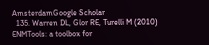AmsterdamGoogle Scholar
  135. Warren DL, Glor RE, Turelli M (2010) ENMTools: a toolbox for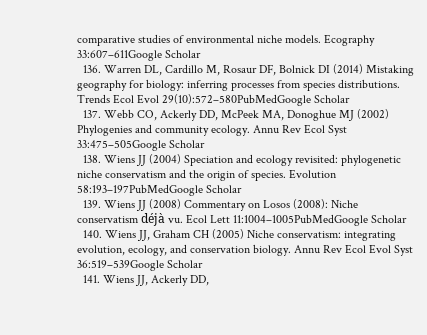comparative studies of environmental niche models. Ecography 33:607–611Google Scholar
  136. Warren DL, Cardillo M, Rosaur DF, Bolnick DI (2014) Mistaking geography for biology: inferring processes from species distributions. Trends Ecol Evol 29(10):572–580PubMedGoogle Scholar
  137. Webb CO, Ackerly DD, McPeek MA, Donoghue MJ (2002) Phylogenies and community ecology. Annu Rev Ecol Syst 33:475–505Google Scholar
  138. Wiens JJ (2004) Speciation and ecology revisited: phylogenetic niche conservatism and the origin of species. Evolution 58:193–197PubMedGoogle Scholar
  139. Wiens JJ (2008) Commentary on Losos (2008): Niche conservatism déjà vu. Ecol Lett 11:1004–1005PubMedGoogle Scholar
  140. Wiens JJ, Graham CH (2005) Niche conservatism: integrating evolution, ecology, and conservation biology. Annu Rev Ecol Evol Syst 36:519–539Google Scholar
  141. Wiens JJ, Ackerly DD,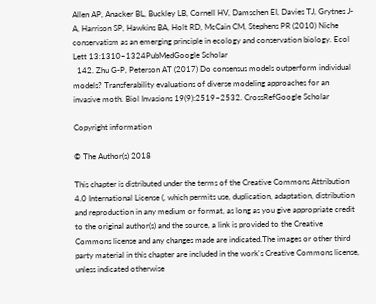Allen AP, Anacker BL, Buckley LB, Cornell HV, Damschen EI, Davies TJ, Grytnes J-A, Harrison SP, Hawkins BA, Holt RD, McCain CM, Stephens PR (2010) Niche conservatism as an emerging principle in ecology and conservation biology. Ecol Lett 13:1310–1324PubMedGoogle Scholar
  142. Zhu G-P, Peterson AT (2017) Do consensus models outperform individual models? Transferability evaluations of diverse modeling approaches for an invasive moth. Biol Invasions 19(9):2519–2532. CrossRefGoogle Scholar

Copyright information

© The Author(s) 2018

This chapter is distributed under the terms of the Creative Commons Attribution 4.0 International License (, which permits use, duplication, adaptation, distribution and reproduction in any medium or format, as long as you give appropriate credit to the original author(s) and the source, a link is provided to the Creative Commons license and any changes made are indicated.The images or other third party material in this chapter are included in the work's Creative Commons license, unless indicated otherwise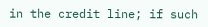in the credit line; if such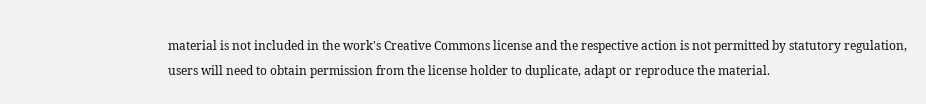material is not included in the work's Creative Commons license and the respective action is not permitted by statutory regulation, users will need to obtain permission from the license holder to duplicate, adapt or reproduce the material.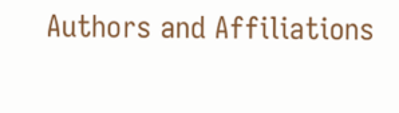Authors and Affiliations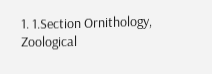1. 1.Section Ornithology, Zoological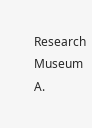Research Museum A.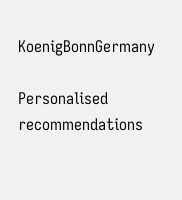KoenigBonnGermany

Personalised recommendations